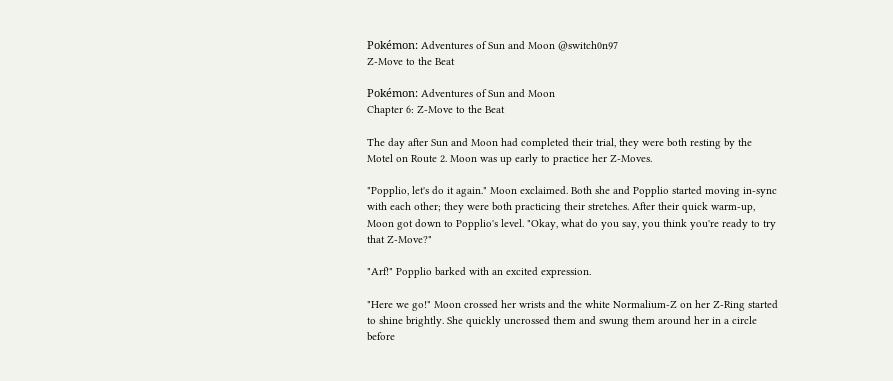Pokémon: Adventures of Sun and Moon @switch0n97
Z-Move to the Beat

Pokémon: Adventures of Sun and Moon
Chapter 6: Z-Move to the Beat

The day after Sun and Moon had completed their trial, they were both resting by the Motel on Route 2. Moon was up early to practice her Z-Moves.

"Popplio, let's do it again." Moon exclaimed. Both she and Popplio started moving in-sync with each other; they were both practicing their stretches. After their quick warm-up, Moon got down to Popplio's level. "Okay, what do you say, you think you're ready to try that Z-Move?"

"Arf!" Popplio barked with an excited expression.

"Here we go!" Moon crossed her wrists and the white Normalium-Z on her Z-Ring started to shine brightly. She quickly uncrossed them and swung them around her in a circle before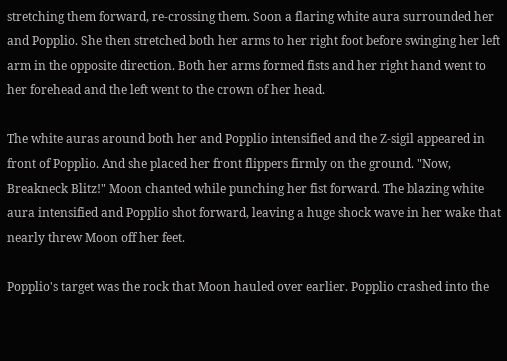stretching them forward, re-crossing them. Soon a flaring white aura surrounded her and Popplio. She then stretched both her arms to her right foot before swinging her left arm in the opposite direction. Both her arms formed fists and her right hand went to her forehead and the left went to the crown of her head.

The white auras around both her and Popplio intensified and the Z-sigil appeared in front of Popplio. And she placed her front flippers firmly on the ground. "Now, Breakneck Blitz!" Moon chanted while punching her fist forward. The blazing white aura intensified and Popplio shot forward, leaving a huge shock wave in her wake that nearly threw Moon off her feet.

Popplio's target was the rock that Moon hauled over earlier. Popplio crashed into the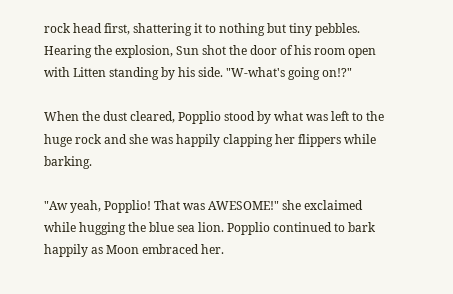rock head first, shattering it to nothing but tiny pebbles. Hearing the explosion, Sun shot the door of his room open with Litten standing by his side. "W-what's going on!?"

When the dust cleared, Popplio stood by what was left to the huge rock and she was happily clapping her flippers while barking.

"Aw yeah, Popplio! That was AWESOME!" she exclaimed while hugging the blue sea lion. Popplio continued to bark happily as Moon embraced her.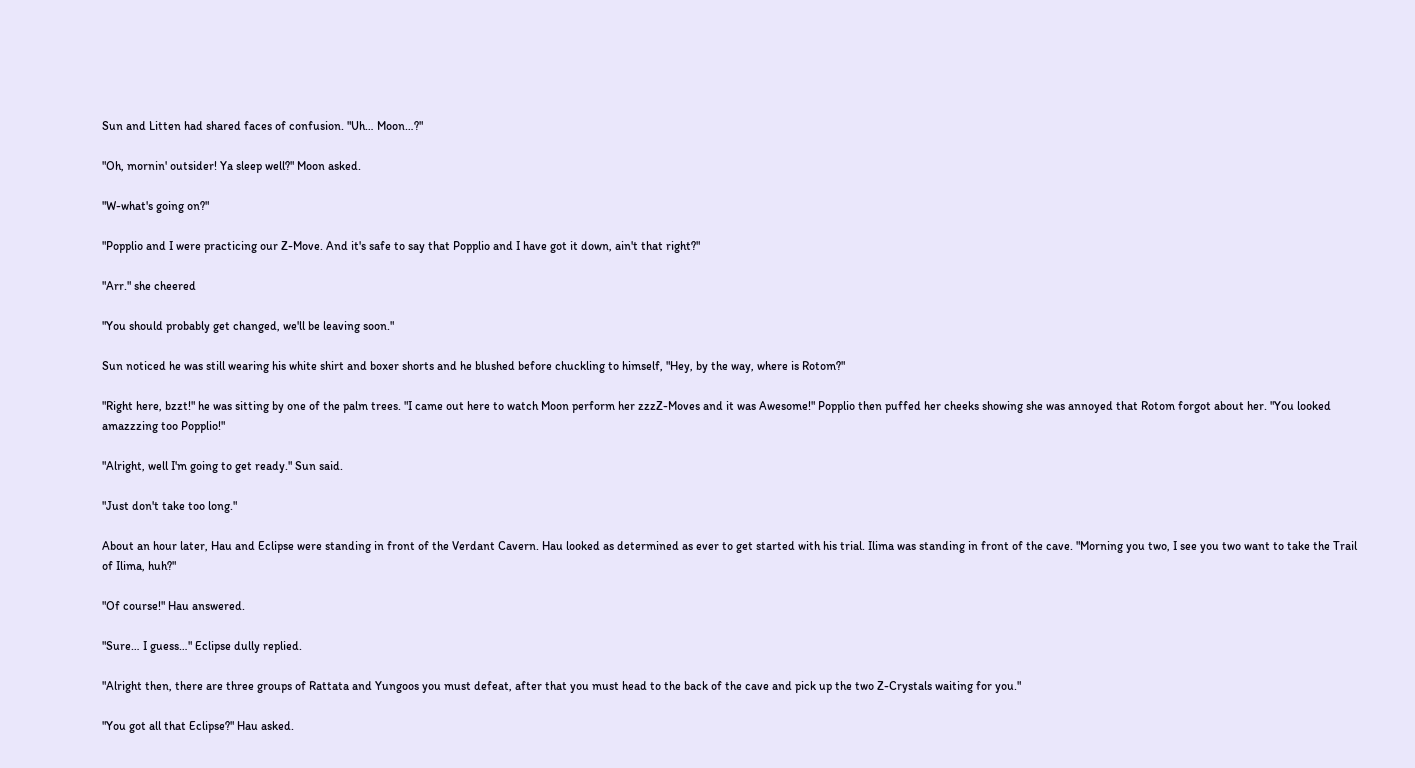Sun and Litten had shared faces of confusion. "Uh… Moon…?"

"Oh, mornin' outsider! Ya sleep well?" Moon asked.

"W-what's going on?"

"Popplio and I were practicing our Z-Move. And it's safe to say that Popplio and I have got it down, ain't that right?"

"Arr." she cheered

"You should probably get changed, we'll be leaving soon."

Sun noticed he was still wearing his white shirt and boxer shorts and he blushed before chuckling to himself, "Hey, by the way, where is Rotom?"

"Right here, bzzt!" he was sitting by one of the palm trees. "I came out here to watch Moon perform her zzzZ-Moves and it was Awesome!" Popplio then puffed her cheeks showing she was annoyed that Rotom forgot about her. "You looked amazzzing too Popplio!"

"Alright, well I'm going to get ready." Sun said.

"Just don't take too long."

About an hour later, Hau and Eclipse were standing in front of the Verdant Cavern. Hau looked as determined as ever to get started with his trial. Ilima was standing in front of the cave. "Morning you two, I see you two want to take the Trail of Ilima, huh?"

"Of course!" Hau answered.

"Sure… I guess…" Eclipse dully replied.

"Alright then, there are three groups of Rattata and Yungoos you must defeat, after that you must head to the back of the cave and pick up the two Z-Crystals waiting for you."

"You got all that Eclipse?" Hau asked.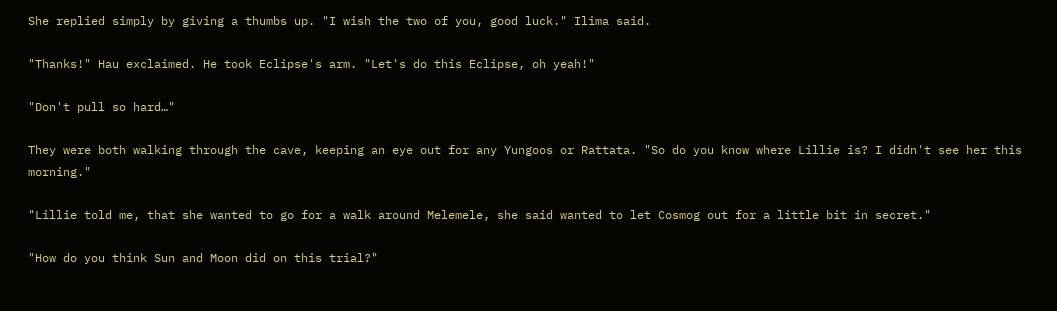She replied simply by giving a thumbs up. "I wish the two of you, good luck." Ilima said.

"Thanks!" Hau exclaimed. He took Eclipse's arm. "Let's do this Eclipse, oh yeah!"

"Don't pull so hard…"

They were both walking through the cave, keeping an eye out for any Yungoos or Rattata. "So do you know where Lillie is? I didn't see her this morning."

"Lillie told me, that she wanted to go for a walk around Melemele, she said wanted to let Cosmog out for a little bit in secret."

"How do you think Sun and Moon did on this trial?"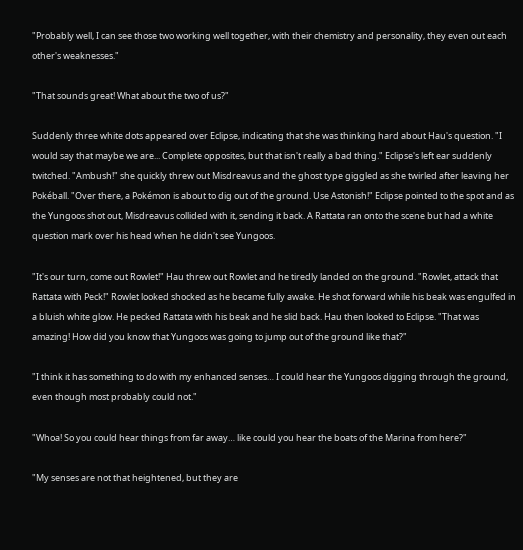"Probably well, I can see those two working well together, with their chemistry and personality, they even out each other's weaknesses."

"That sounds great! What about the two of us?"

Suddenly three white dots appeared over Eclipse, indicating that she was thinking hard about Hau's question. "I would say that maybe we are... Complete opposites, but that isn't really a bad thing." Eclipse's left ear suddenly twitched. "Ambush!" she quickly threw out Misdreavus and the ghost type giggled as she twirled after leaving her Pokéball. "Over there, a Pokémon is about to dig out of the ground. Use Astonish!" Eclipse pointed to the spot and as the Yungoos shot out, Misdreavus collided with it, sending it back. A Rattata ran onto the scene but had a white question mark over his head when he didn't see Yungoos.

"It's our turn, come out Rowlet!" Hau threw out Rowlet and he tiredly landed on the ground. "Rowlet, attack that Rattata with Peck!" Rowlet looked shocked as he became fully awake. He shot forward while his beak was engulfed in a bluish white glow. He pecked Rattata with his beak and he slid back. Hau then looked to Eclipse. "That was amazing! How did you know that Yungoos was going to jump out of the ground like that?"

"I think it has something to do with my enhanced senses… I could hear the Yungoos digging through the ground, even though most probably could not."

"Whoa! So you could hear things from far away… like could you hear the boats of the Marina from here?"

"My senses are not that heightened, but they are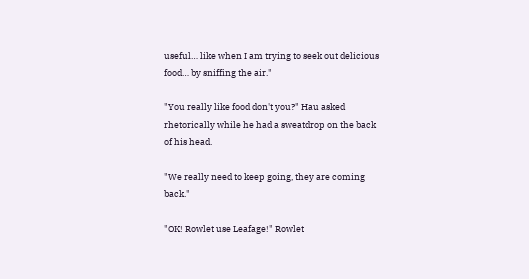useful… like when I am trying to seek out delicious food… by sniffing the air."

"You really like food don't you?" Hau asked rhetorically while he had a sweatdrop on the back of his head.

"We really need to keep going, they are coming back."

"OK! Rowlet use Leafage!" Rowlet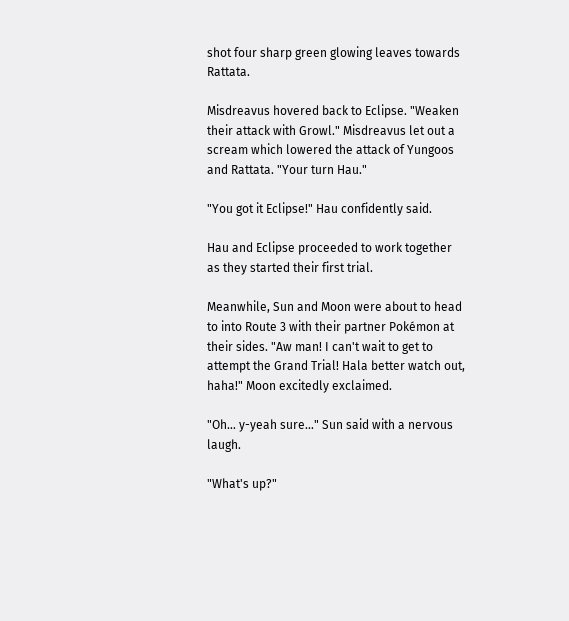shot four sharp green glowing leaves towards Rattata.

Misdreavus hovered back to Eclipse. "Weaken their attack with Growl." Misdreavus let out a scream which lowered the attack of Yungoos and Rattata. "Your turn Hau."

"You got it Eclipse!" Hau confidently said.

Hau and Eclipse proceeded to work together as they started their first trial.

Meanwhile, Sun and Moon were about to head to into Route 3 with their partner Pokémon at their sides. "Aw man! I can't wait to get to attempt the Grand Trial! Hala better watch out, haha!" Moon excitedly exclaimed.

"Oh… y-yeah sure…" Sun said with a nervous laugh.

"What's up?"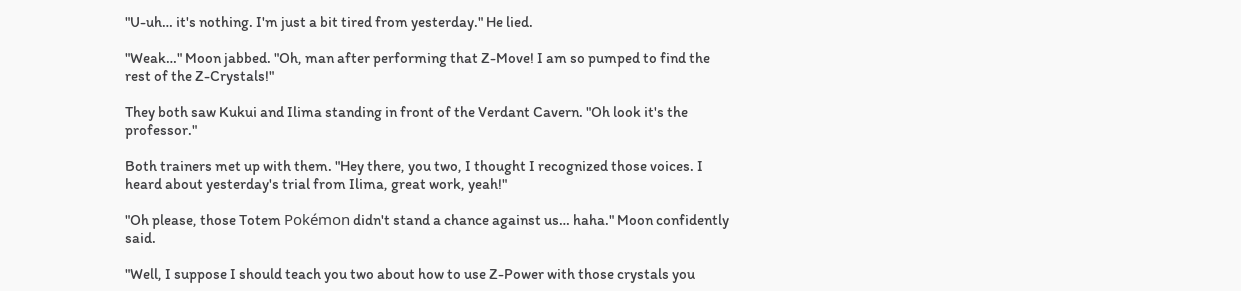"U-uh… it's nothing. I'm just a bit tired from yesterday." He lied.

"Weak…" Moon jabbed. "Oh, man after performing that Z-Move! I am so pumped to find the rest of the Z-Crystals!"

They both saw Kukui and Ilima standing in front of the Verdant Cavern. "Oh look it's the professor."

Both trainers met up with them. "Hey there, you two, I thought I recognized those voices. I heard about yesterday's trial from Ilima, great work, yeah!"

"Oh please, those Totem Pokémon didn't stand a chance against us… haha." Moon confidently said.

"Well, I suppose I should teach you two about how to use Z-Power with those crystals you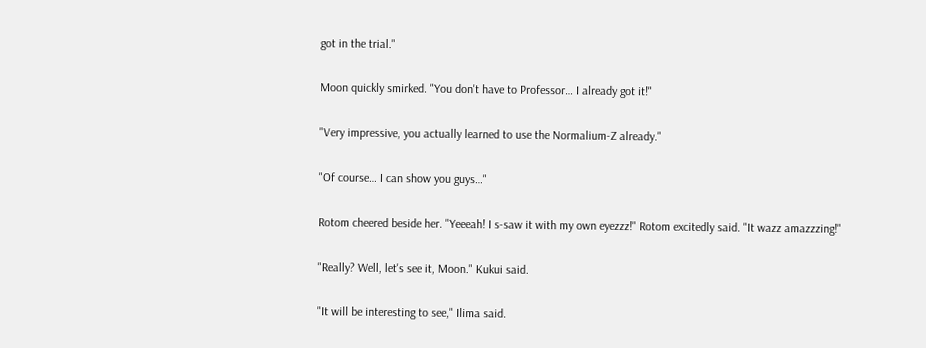got in the trial."

Moon quickly smirked. "You don't have to Professor… I already got it!"

"Very impressive, you actually learned to use the Normalium-Z already."

"Of course… I can show you guys…"

Rotom cheered beside her. "Yeeeah! I s-saw it with my own eyezzz!" Rotom excitedly said. "It wazz amazzzing!"

"Really? Well, let's see it, Moon." Kukui said.

"It will be interesting to see," Ilima said.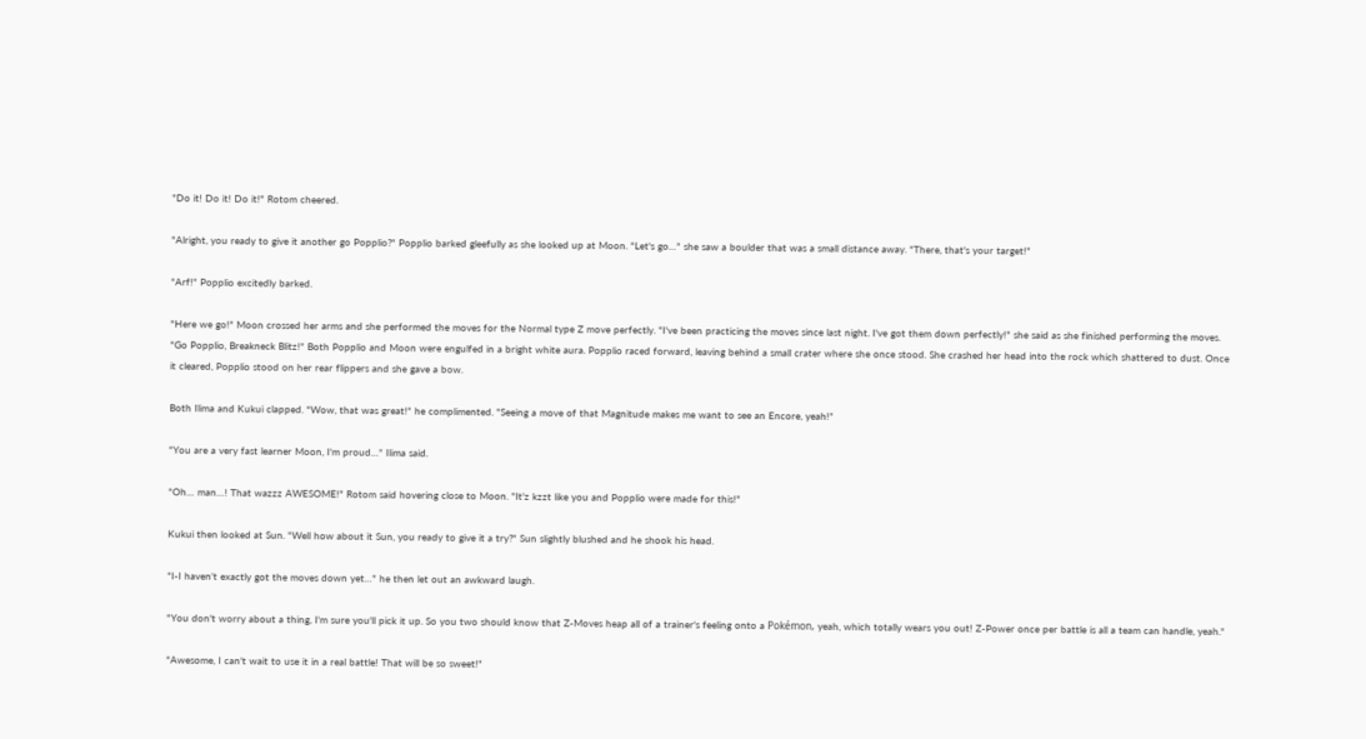"Do it! Do it! Do it!" Rotom cheered.

"Alright, you ready to give it another go Popplio?" Popplio barked gleefully as she looked up at Moon. "Let's go…" she saw a boulder that was a small distance away. "There, that's your target!"

"Arf!" Popplio excitedly barked.

"Here we go!" Moon crossed her arms and she performed the moves for the Normal type Z move perfectly. "I've been practicing the moves since last night. I've got them down perfectly!" she said as she finished performing the moves. "Go Popplio, Breakneck Blitz!" Both Popplio and Moon were engulfed in a bright white aura. Popplio raced forward, leaving behind a small crater where she once stood. She crashed her head into the rock which shattered to dust. Once it cleared, Popplio stood on her rear flippers and she gave a bow.

Both Ilima and Kukui clapped. "Wow, that was great!" he complimented. "Seeing a move of that Magnitude makes me want to see an Encore, yeah!"

"You are a very fast learner Moon, I'm proud…" Ilima said.

"Oh… man…! That wazzz AWESOME!" Rotom said hovering close to Moon. "It'z kzzt like you and Popplio were made for this!"

Kukui then looked at Sun. "Well how about it Sun, you ready to give it a try?" Sun slightly blushed and he shook his head.

"I-I haven't exactly got the moves down yet…" he then let out an awkward laugh.

"You don't worry about a thing, I'm sure you'll pick it up. So you two should know that Z-Moves heap all of a trainer's feeling onto a Pokémon, yeah, which totally wears you out! Z-Power once per battle is all a team can handle, yeah."

"Awesome, I can't wait to use it in a real battle! That will be so sweet!"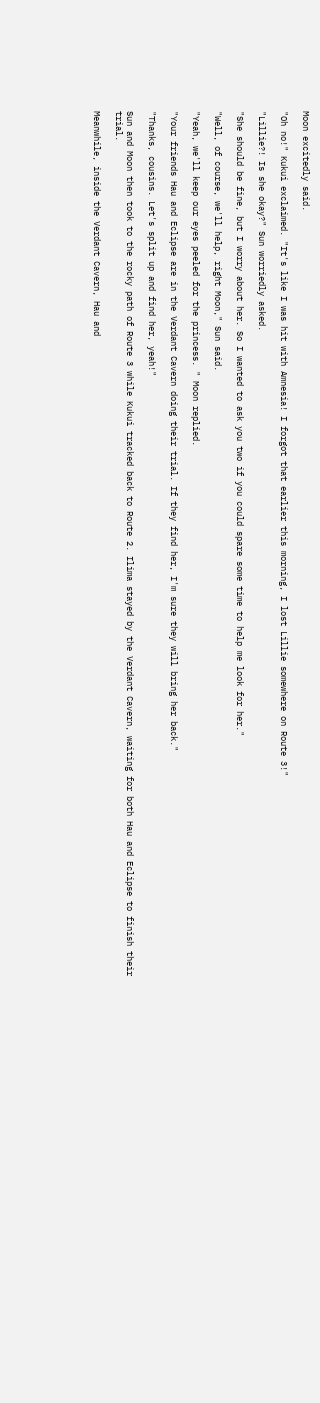Moon excitedly said.

"Oh no!" Kukui exclaimed. "It's like I was hit with Amnesia! I forgot that earlier this morning, I lost Lillie somewhere on Route 3!"

"Lillie?! Is she okay?" Sun worriedly asked.

"She should be fine, but I worry about her. So I wanted to ask you two if you could spare some time to help me look for her."

"Well, of course, we'll help, right Moon," Sun said.

"Yeah, we'll keep our eyes peeled for the princess. " Moon replied.

"Your friends Hau and Eclipse are in the Verdant Cavern doing their trial. If they find her, I'm sure they will bring her back."

"Thanks, cousins. Let's split up and find her, yeah!"

Sun and Moon then took to the rocky path of Route 3 while Kukui tracked back to Route 2. Ilima stayed by the Verdant Cavern, waiting for both Hau and Eclipse to finish their trial.

Meanwhile, inside the Verdant Cavern, Hau and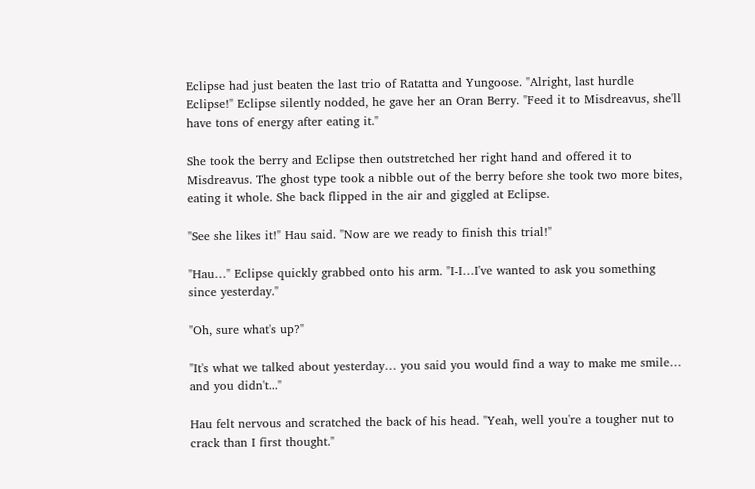Eclipse had just beaten the last trio of Ratatta and Yungoose. "Alright, last hurdle Eclipse!" Eclipse silently nodded, he gave her an Oran Berry. "Feed it to Misdreavus, she'll have tons of energy after eating it."

She took the berry and Eclipse then outstretched her right hand and offered it to Misdreavus. The ghost type took a nibble out of the berry before she took two more bites, eating it whole. She back flipped in the air and giggled at Eclipse.

"See she likes it!" Hau said. "Now are we ready to finish this trial!"

"Hau…" Eclipse quickly grabbed onto his arm. "I-I…I've wanted to ask you something since yesterday."

"Oh, sure what's up?"

"It's what we talked about yesterday… you said you would find a way to make me smile… and you didn't..."

Hau felt nervous and scratched the back of his head. "Yeah, well you're a tougher nut to crack than I first thought."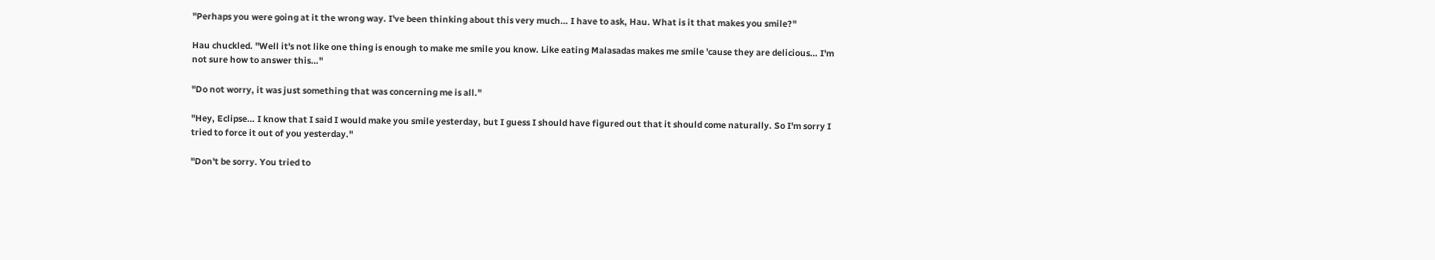"Perhaps you were going at it the wrong way. I've been thinking about this very much… I have to ask, Hau. What is it that makes you smile?"

Hau chuckled. "Well it's not like one thing is enough to make me smile you know. Like eating Malasadas makes me smile 'cause they are delicious… I'm not sure how to answer this…"

"Do not worry, it was just something that was concerning me is all."

"Hey, Eclipse… I know that I said I would make you smile yesterday, but I guess I should have figured out that it should come naturally. So I'm sorry I tried to force it out of you yesterday."

"Don't be sorry. You tried to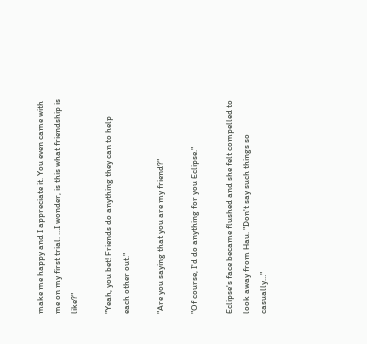make me happy and I appreciate it. You even came with me on my first trial. …I wonder, is this what friendship is like?"

"Yeah, you bet! Friends do anything they can to help each other out."

"Are you saying that you are my friend?"

"Of course, I'd do anything for you Eclipse."

Eclipse's face became flushed and she felt compelled to look away from Hau. "Don't say such things so casually…"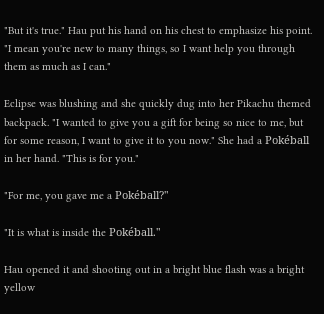"But it's true." Hau put his hand on his chest to emphasize his point. "I mean you're new to many things, so I want help you through them as much as I can."

Eclipse was blushing and she quickly dug into her Pikachu themed backpack. "I wanted to give you a gift for being so nice to me, but for some reason, I want to give it to you now." She had a Pokéball in her hand. "This is for you."

"For me, you gave me a Pokéball?"

"It is what is inside the Pokéball."

Hau opened it and shooting out in a bright blue flash was a bright yellow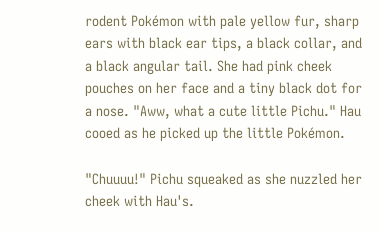rodent Pokémon with pale yellow fur, sharp ears with black ear tips, a black collar, and a black angular tail. She had pink cheek pouches on her face and a tiny black dot for a nose. "Aww, what a cute little Pichu." Hau cooed as he picked up the little Pokémon.

"Chuuuu!" Pichu squeaked as she nuzzled her cheek with Hau's.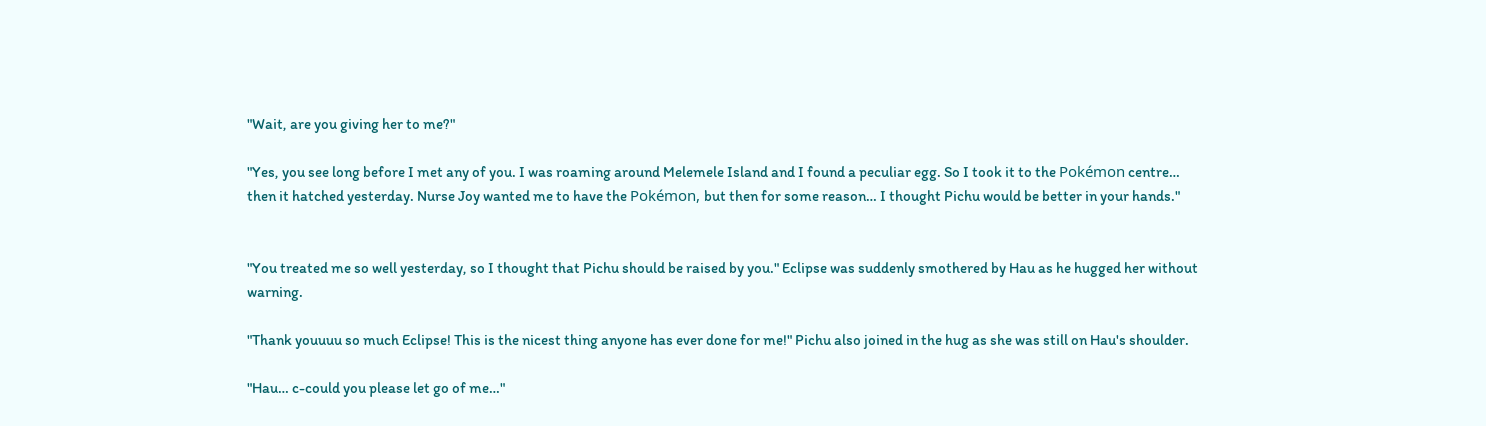"Wait, are you giving her to me?"

"Yes, you see long before I met any of you. I was roaming around Melemele Island and I found a peculiar egg. So I took it to the Pokémon centre… then it hatched yesterday. Nurse Joy wanted me to have the Pokémon, but then for some reason… I thought Pichu would be better in your hands."


"You treated me so well yesterday, so I thought that Pichu should be raised by you." Eclipse was suddenly smothered by Hau as he hugged her without warning.

"Thank youuuu so much Eclipse! This is the nicest thing anyone has ever done for me!" Pichu also joined in the hug as she was still on Hau's shoulder.

"Hau… c-could you please let go of me…"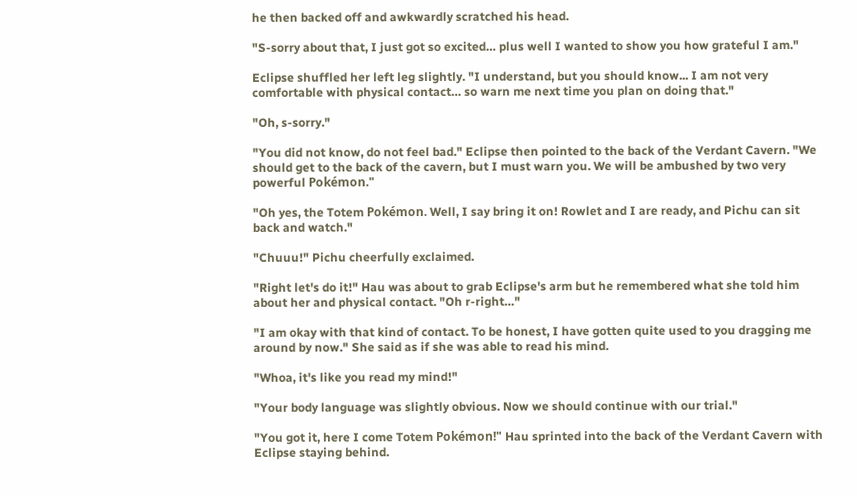he then backed off and awkwardly scratched his head.

"S-sorry about that, I just got so excited… plus well I wanted to show you how grateful I am."

Eclipse shuffled her left leg slightly. "I understand, but you should know... I am not very comfortable with physical contact… so warn me next time you plan on doing that."

"Oh, s-sorry."

"You did not know, do not feel bad." Eclipse then pointed to the back of the Verdant Cavern. "We should get to the back of the cavern, but I must warn you. We will be ambushed by two very powerful Pokémon."

"Oh yes, the Totem Pokémon. Well, I say bring it on! Rowlet and I are ready, and Pichu can sit back and watch."

"Chuuu!" Pichu cheerfully exclaimed.

"Right let's do it!" Hau was about to grab Eclipse's arm but he remembered what she told him about her and physical contact. "Oh r-right…"

"I am okay with that kind of contact. To be honest, I have gotten quite used to you dragging me around by now." She said as if she was able to read his mind.

"Whoa, it's like you read my mind!"

"Your body language was slightly obvious. Now we should continue with our trial."

"You got it, here I come Totem Pokémon!" Hau sprinted into the back of the Verdant Cavern with Eclipse staying behind.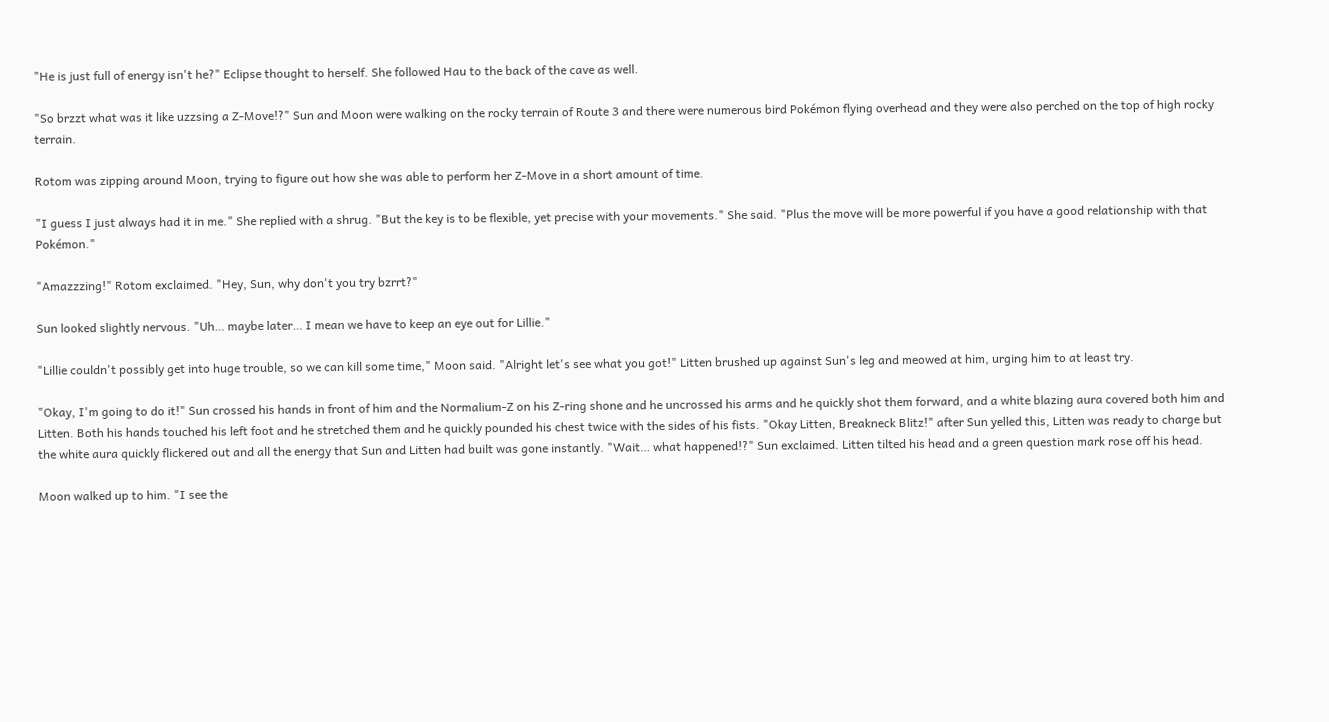"He is just full of energy isn't he?" Eclipse thought to herself. She followed Hau to the back of the cave as well.

"So brzzt what was it like uzzsing a Z-Move!?" Sun and Moon were walking on the rocky terrain of Route 3 and there were numerous bird Pokémon flying overhead and they were also perched on the top of high rocky terrain.

Rotom was zipping around Moon, trying to figure out how she was able to perform her Z-Move in a short amount of time.

"I guess I just always had it in me." She replied with a shrug. "But the key is to be flexible, yet precise with your movements." She said. "Plus the move will be more powerful if you have a good relationship with that Pokémon."

"Amazzzing!" Rotom exclaimed. "Hey, Sun, why don't you try bzrrt?"

Sun looked slightly nervous. "Uh… maybe later… I mean we have to keep an eye out for Lillie."

"Lillie couldn't possibly get into huge trouble, so we can kill some time," Moon said. "Alright let's see what you got!" Litten brushed up against Sun's leg and meowed at him, urging him to at least try.

"Okay, I'm going to do it!" Sun crossed his hands in front of him and the Normalium-Z on his Z-ring shone and he uncrossed his arms and he quickly shot them forward, and a white blazing aura covered both him and Litten. Both his hands touched his left foot and he stretched them and he quickly pounded his chest twice with the sides of his fists. "Okay Litten, Breakneck Blitz!" after Sun yelled this, Litten was ready to charge but the white aura quickly flickered out and all the energy that Sun and Litten had built was gone instantly. "Wait… what happened!?" Sun exclaimed. Litten tilted his head and a green question mark rose off his head.

Moon walked up to him. "I see the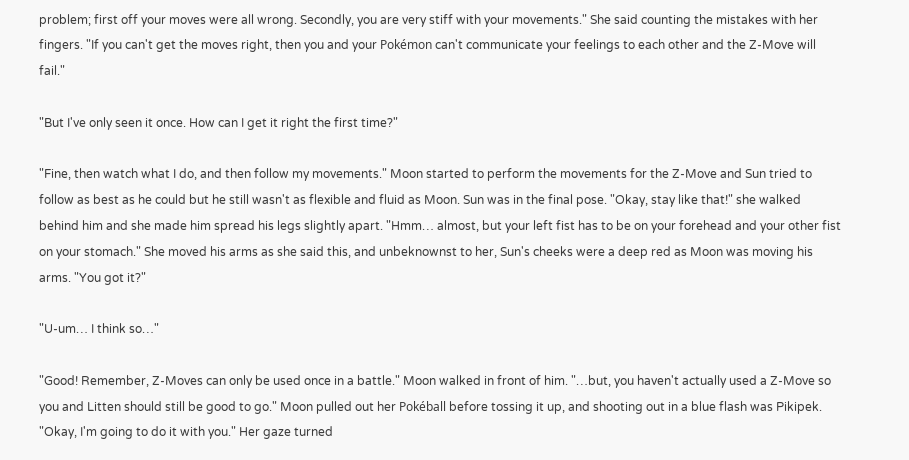problem; first off your moves were all wrong. Secondly, you are very stiff with your movements." She said counting the mistakes with her fingers. "If you can't get the moves right, then you and your Pokémon can't communicate your feelings to each other and the Z-Move will fail."

"But I've only seen it once. How can I get it right the first time?"

"Fine, then watch what I do, and then follow my movements." Moon started to perform the movements for the Z-Move and Sun tried to follow as best as he could but he still wasn't as flexible and fluid as Moon. Sun was in the final pose. "Okay, stay like that!" she walked behind him and she made him spread his legs slightly apart. "Hmm… almost, but your left fist has to be on your forehead and your other fist on your stomach." She moved his arms as she said this, and unbeknownst to her, Sun's cheeks were a deep red as Moon was moving his arms. "You got it?"

"U-um… I think so…"

"Good! Remember, Z-Moves can only be used once in a battle." Moon walked in front of him. "…but, you haven't actually used a Z-Move so you and Litten should still be good to go." Moon pulled out her Pokéball before tossing it up, and shooting out in a blue flash was Pikipek. "Okay, I'm going to do it with you." Her gaze turned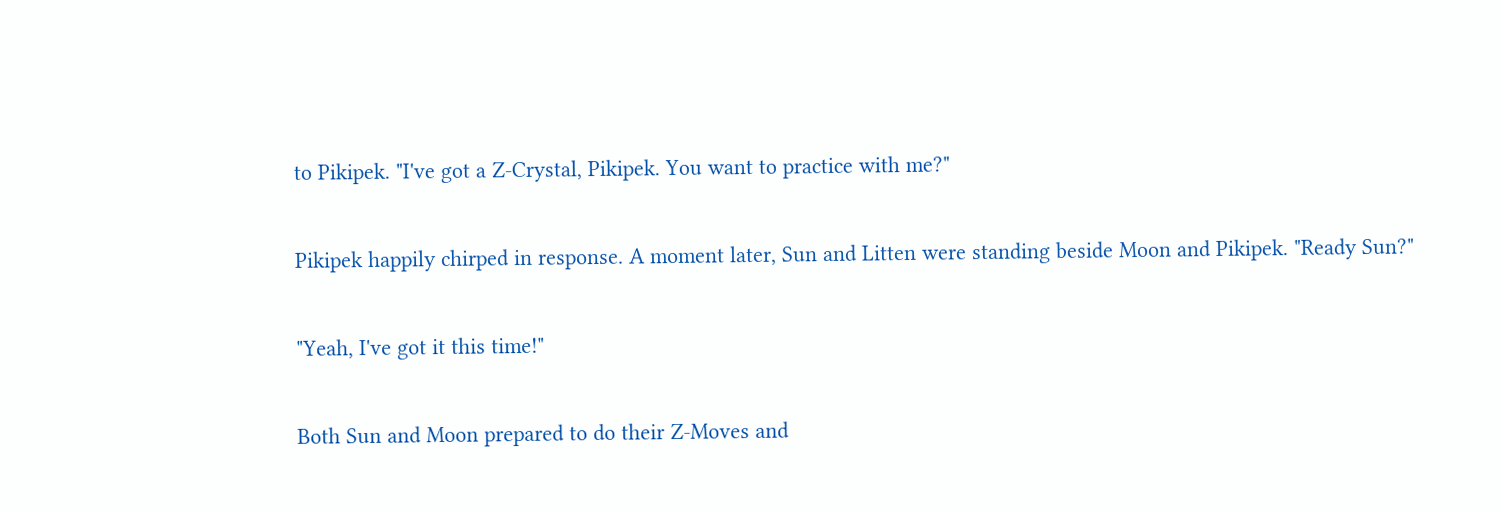to Pikipek. "I've got a Z-Crystal, Pikipek. You want to practice with me?"

Pikipek happily chirped in response. A moment later, Sun and Litten were standing beside Moon and Pikipek. "Ready Sun?"

"Yeah, I've got it this time!"

Both Sun and Moon prepared to do their Z-Moves and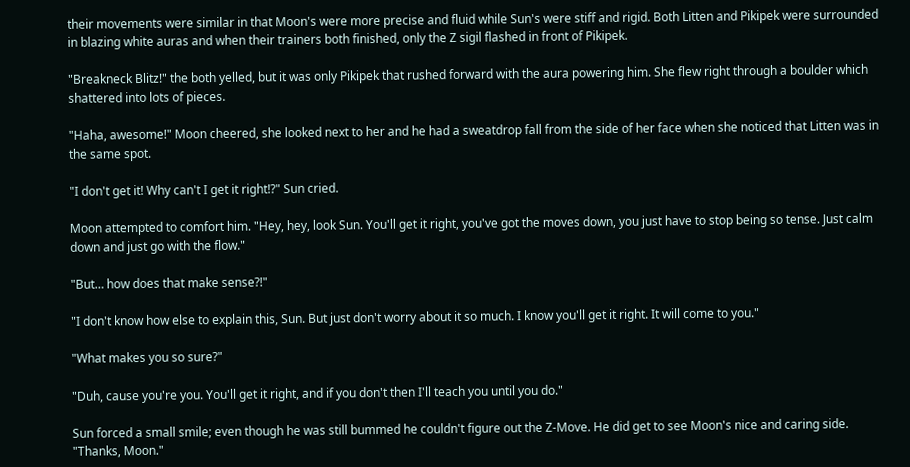their movements were similar in that Moon's were more precise and fluid while Sun's were stiff and rigid. Both Litten and Pikipek were surrounded in blazing white auras and when their trainers both finished, only the Z sigil flashed in front of Pikipek.

"Breakneck Blitz!" the both yelled, but it was only Pikipek that rushed forward with the aura powering him. She flew right through a boulder which shattered into lots of pieces.

"Haha, awesome!" Moon cheered, she looked next to her and he had a sweatdrop fall from the side of her face when she noticed that Litten was in the same spot.

"I don't get it! Why can't I get it right!?" Sun cried.

Moon attempted to comfort him. "Hey, hey, look Sun. You'll get it right, you've got the moves down, you just have to stop being so tense. Just calm down and just go with the flow."

"But… how does that make sense?!"

"I don't know how else to explain this, Sun. But just don't worry about it so much. I know you'll get it right. It will come to you."

"What makes you so sure?"

"Duh, cause you're you. You'll get it right, and if you don't then I'll teach you until you do."

Sun forced a small smile; even though he was still bummed he couldn't figure out the Z-Move. He did get to see Moon's nice and caring side. "Thanks, Moon."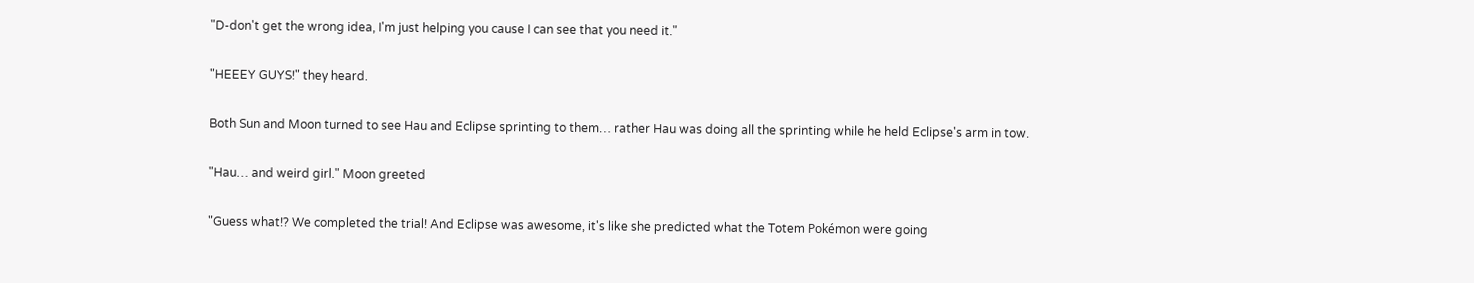"D-don't get the wrong idea, I'm just helping you cause I can see that you need it."

"HEEEY GUYS!" they heard.

Both Sun and Moon turned to see Hau and Eclipse sprinting to them… rather Hau was doing all the sprinting while he held Eclipse's arm in tow.

"Hau… and weird girl." Moon greeted

"Guess what!? We completed the trial! And Eclipse was awesome, it's like she predicted what the Totem Pokémon were going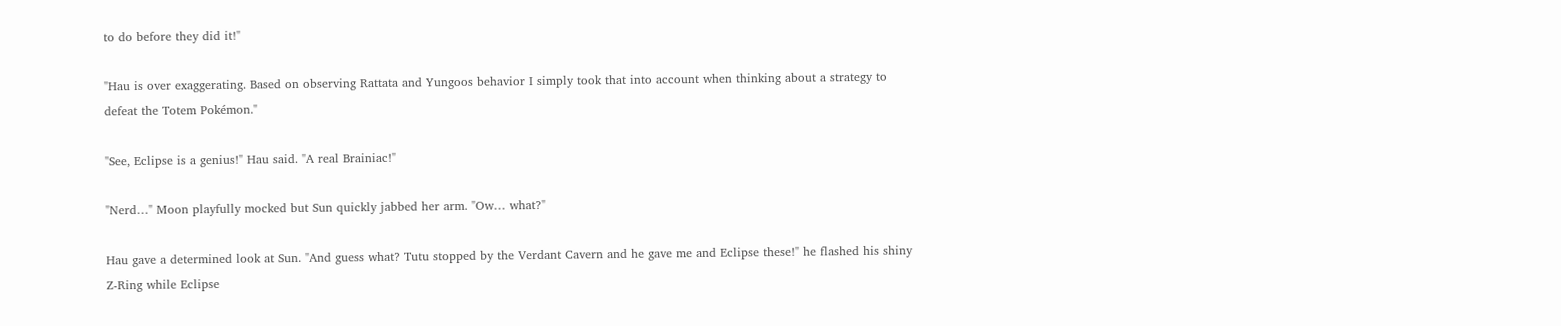to do before they did it!"

"Hau is over exaggerating. Based on observing Rattata and Yungoos behavior I simply took that into account when thinking about a strategy to defeat the Totem Pokémon."

"See, Eclipse is a genius!" Hau said. "A real Brainiac!"

"Nerd…" Moon playfully mocked but Sun quickly jabbed her arm. "Ow… what?"

Hau gave a determined look at Sun. "And guess what? Tutu stopped by the Verdant Cavern and he gave me and Eclipse these!" he flashed his shiny Z-Ring while Eclipse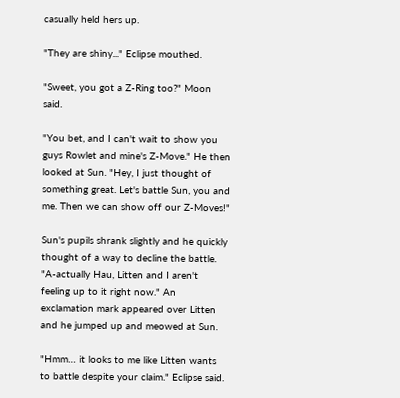casually held hers up.

"They are shiny..." Eclipse mouthed.

"Sweet, you got a Z-Ring too?" Moon said.

"You bet, and I can't wait to show you guys Rowlet and mine's Z-Move." He then looked at Sun. "Hey, I just thought of something great. Let's battle Sun, you and me. Then we can show off our Z-Moves!"

Sun's pupils shrank slightly and he quickly thought of a way to decline the battle. "A-actually Hau, Litten and I aren't feeling up to it right now." An exclamation mark appeared over Litten and he jumped up and meowed at Sun.

"Hmm… it looks to me like Litten wants to battle despite your claim." Eclipse said.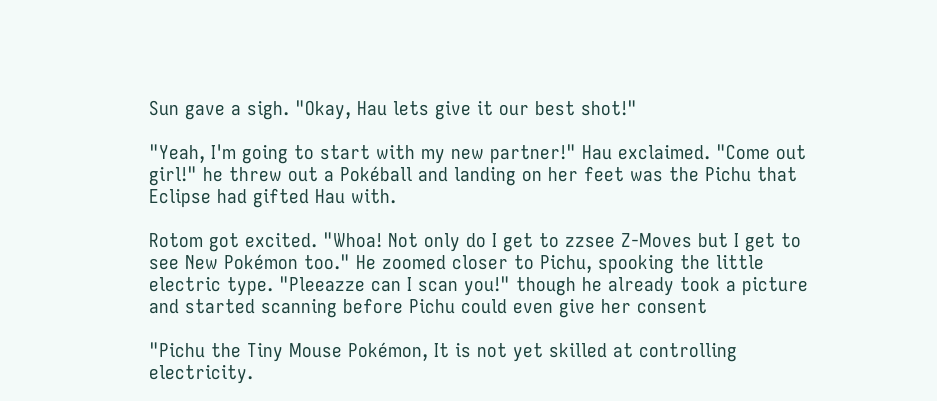Sun gave a sigh. "Okay, Hau lets give it our best shot!"

"Yeah, I'm going to start with my new partner!" Hau exclaimed. "Come out girl!" he threw out a Pokéball and landing on her feet was the Pichu that Eclipse had gifted Hau with.

Rotom got excited. "Whoa! Not only do I get to zzsee Z-Moves but I get to see New Pokémon too." He zoomed closer to Pichu, spooking the little electric type. "Pleeazze can I scan you!" though he already took a picture and started scanning before Pichu could even give her consent

"Pichu the Tiny Mouse Pokémon, It is not yet skilled at controlling electricity.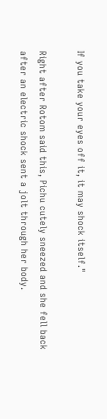If you take your eyes off it, it may shock itself."

Right after Rotom said this, Pichu cutely sneezed and she fell back after an electric shock sent a jolt through her body.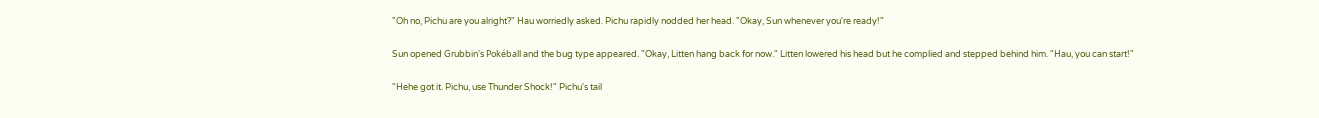"Oh no, Pichu are you alright?" Hau worriedly asked. Pichu rapidly nodded her head. "Okay, Sun whenever you're ready!"

Sun opened Grubbin's Pokéball and the bug type appeared. "Okay, Litten hang back for now." Litten lowered his head but he complied and stepped behind him. "Hau, you can start!"

"Hehe got it. Pichu, use Thunder Shock!" Pichu's tail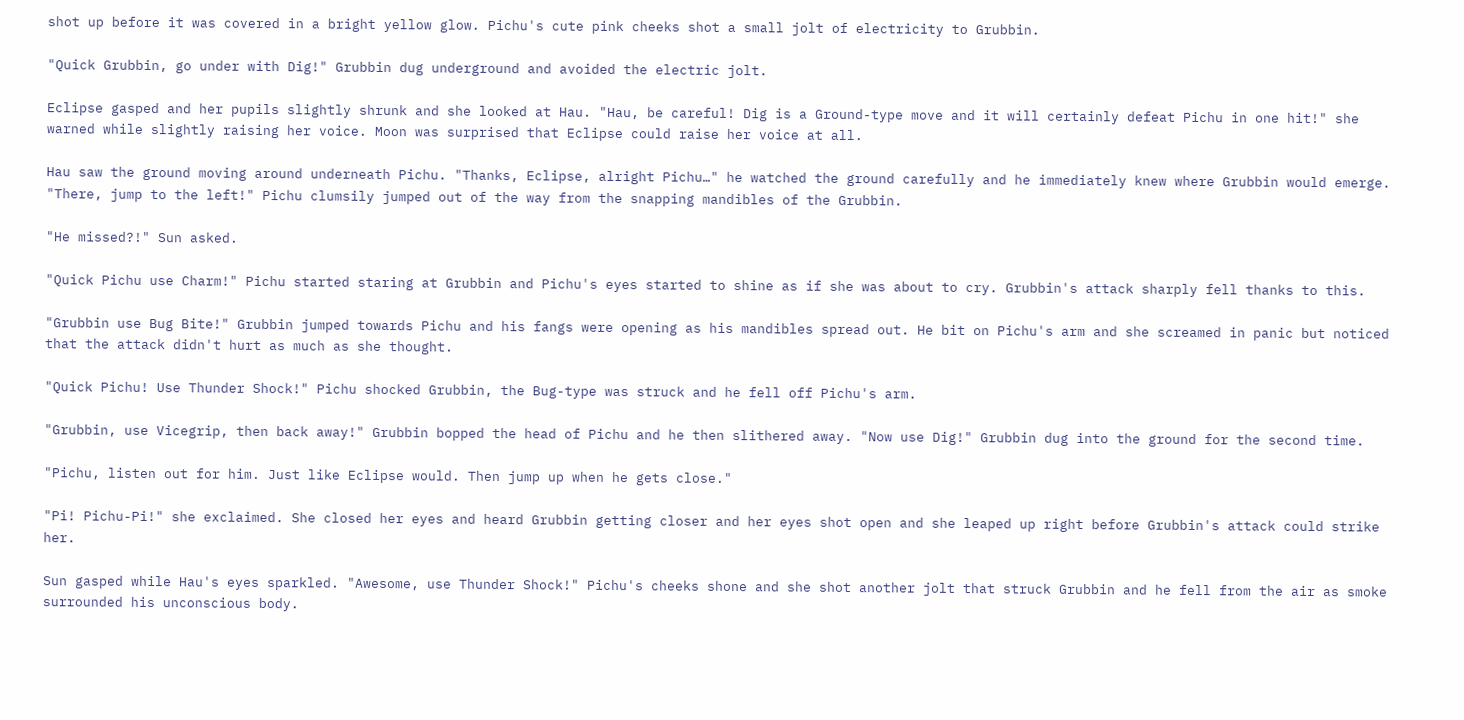shot up before it was covered in a bright yellow glow. Pichu's cute pink cheeks shot a small jolt of electricity to Grubbin.

"Quick Grubbin, go under with Dig!" Grubbin dug underground and avoided the electric jolt.

Eclipse gasped and her pupils slightly shrunk and she looked at Hau. "Hau, be careful! Dig is a Ground-type move and it will certainly defeat Pichu in one hit!" she warned while slightly raising her voice. Moon was surprised that Eclipse could raise her voice at all.

Hau saw the ground moving around underneath Pichu. "Thanks, Eclipse, alright Pichu…" he watched the ground carefully and he immediately knew where Grubbin would emerge. "There, jump to the left!" Pichu clumsily jumped out of the way from the snapping mandibles of the Grubbin.

"He missed?!" Sun asked.

"Quick Pichu use Charm!" Pichu started staring at Grubbin and Pichu's eyes started to shine as if she was about to cry. Grubbin's attack sharply fell thanks to this.

"Grubbin use Bug Bite!" Grubbin jumped towards Pichu and his fangs were opening as his mandibles spread out. He bit on Pichu's arm and she screamed in panic but noticed that the attack didn't hurt as much as she thought.

"Quick Pichu! Use Thunder Shock!" Pichu shocked Grubbin, the Bug-type was struck and he fell off Pichu's arm.

"Grubbin, use Vicegrip, then back away!" Grubbin bopped the head of Pichu and he then slithered away. "Now use Dig!" Grubbin dug into the ground for the second time.

"Pichu, listen out for him. Just like Eclipse would. Then jump up when he gets close."

"Pi! Pichu-Pi!" she exclaimed. She closed her eyes and heard Grubbin getting closer and her eyes shot open and she leaped up right before Grubbin's attack could strike her.

Sun gasped while Hau's eyes sparkled. "Awesome, use Thunder Shock!" Pichu's cheeks shone and she shot another jolt that struck Grubbin and he fell from the air as smoke surrounded his unconscious body.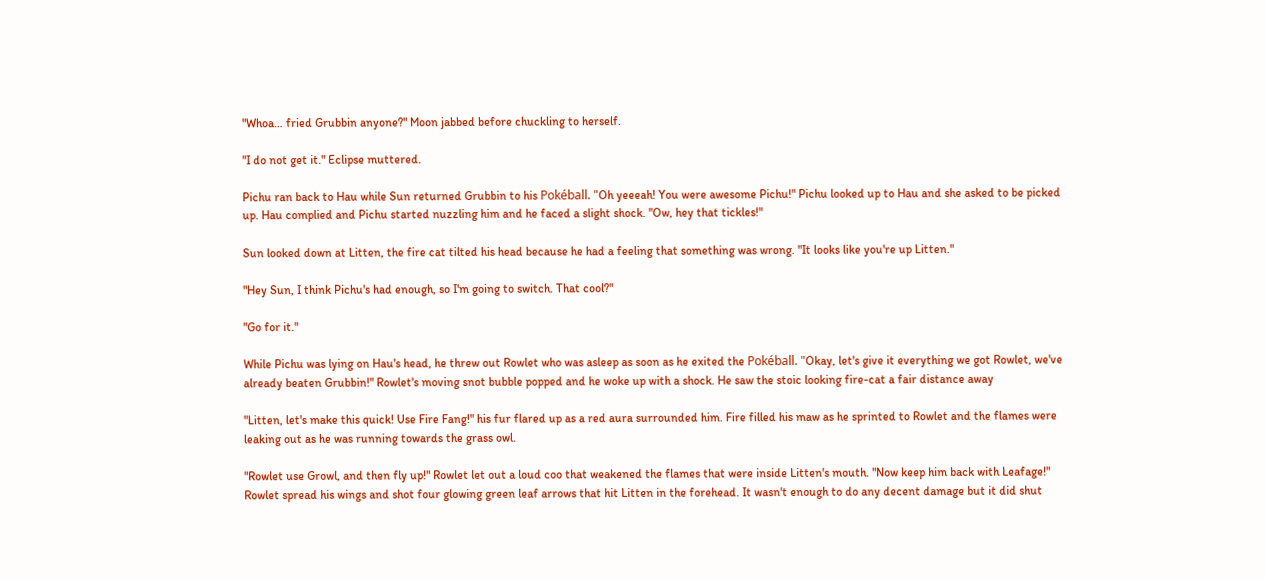"Whoa… fried Grubbin anyone?" Moon jabbed before chuckling to herself.

"I do not get it." Eclipse muttered.

Pichu ran back to Hau while Sun returned Grubbin to his Pokéball. "Oh yeeeah! You were awesome Pichu!" Pichu looked up to Hau and she asked to be picked up. Hau complied and Pichu started nuzzling him and he faced a slight shock. "Ow, hey that tickles!"

Sun looked down at Litten, the fire cat tilted his head because he had a feeling that something was wrong. "It looks like you're up Litten."

"Hey Sun, I think Pichu's had enough, so I'm going to switch. That cool?"

"Go for it."

While Pichu was lying on Hau's head, he threw out Rowlet who was asleep as soon as he exited the Pokéball. "Okay, let's give it everything we got Rowlet, we've already beaten Grubbin!" Rowlet's moving snot bubble popped and he woke up with a shock. He saw the stoic looking fire-cat a fair distance away

"Litten, let's make this quick! Use Fire Fang!" his fur flared up as a red aura surrounded him. Fire filled his maw as he sprinted to Rowlet and the flames were leaking out as he was running towards the grass owl.

"Rowlet use Growl, and then fly up!" Rowlet let out a loud coo that weakened the flames that were inside Litten's mouth. "Now keep him back with Leafage!" Rowlet spread his wings and shot four glowing green leaf arrows that hit Litten in the forehead. It wasn't enough to do any decent damage but it did shut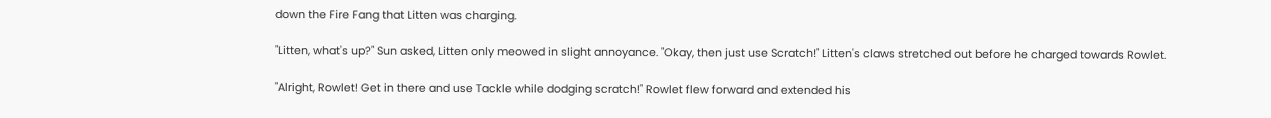down the Fire Fang that Litten was charging.

"Litten, what's up?" Sun asked, Litten only meowed in slight annoyance. "Okay, then just use Scratch!" Litten's claws stretched out before he charged towards Rowlet.

"Alright, Rowlet! Get in there and use Tackle while dodging scratch!" Rowlet flew forward and extended his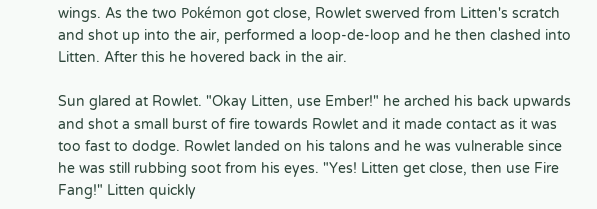wings. As the two Pokémon got close, Rowlet swerved from Litten's scratch and shot up into the air, performed a loop-de-loop and he then clashed into Litten. After this he hovered back in the air.

Sun glared at Rowlet. "Okay Litten, use Ember!" he arched his back upwards and shot a small burst of fire towards Rowlet and it made contact as it was too fast to dodge. Rowlet landed on his talons and he was vulnerable since he was still rubbing soot from his eyes. "Yes! Litten get close, then use Fire Fang!" Litten quickly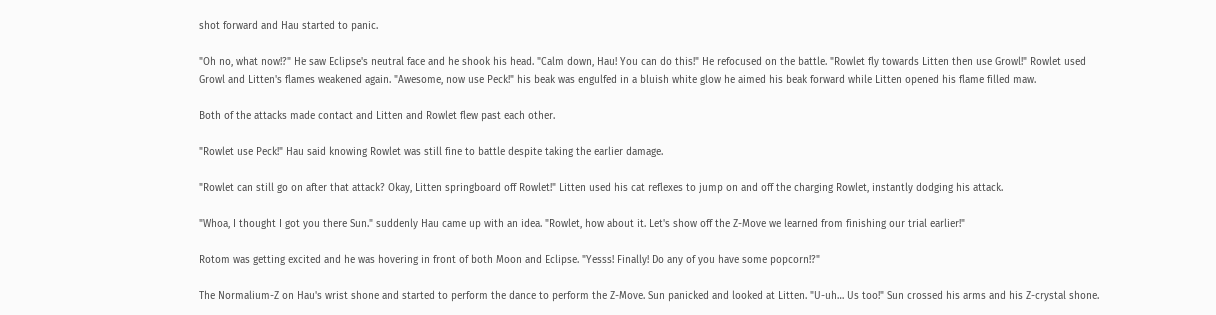shot forward and Hau started to panic.

"Oh no, what now!?" He saw Eclipse's neutral face and he shook his head. "Calm down, Hau! You can do this!" He refocused on the battle. "Rowlet fly towards Litten then use Growl!" Rowlet used Growl and Litten's flames weakened again. "Awesome, now use Peck!" his beak was engulfed in a bluish white glow he aimed his beak forward while Litten opened his flame filled maw.

Both of the attacks made contact and Litten and Rowlet flew past each other.

"Rowlet use Peck!" Hau said knowing Rowlet was still fine to battle despite taking the earlier damage.

"Rowlet can still go on after that attack? Okay, Litten springboard off Rowlet!" Litten used his cat reflexes to jump on and off the charging Rowlet, instantly dodging his attack.

"Whoa, I thought I got you there Sun." suddenly Hau came up with an idea. "Rowlet, how about it. Let's show off the Z-Move we learned from finishing our trial earlier!"

Rotom was getting excited and he was hovering in front of both Moon and Eclipse. "Yesss! Finally! Do any of you have some popcorn!?"

The Normalium-Z on Hau's wrist shone and started to perform the dance to perform the Z-Move. Sun panicked and looked at Litten. "U-uh… Us too!" Sun crossed his arms and his Z-crystal shone.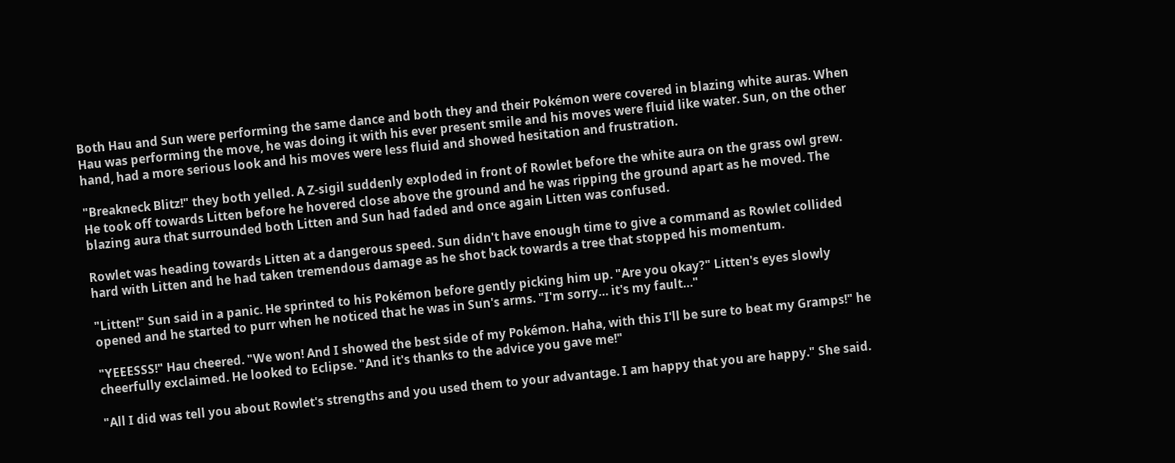Both Hau and Sun were performing the same dance and both they and their Pokémon were covered in blazing white auras. When Hau was performing the move, he was doing it with his ever present smile and his moves were fluid like water. Sun, on the other hand, had a more serious look and his moves were less fluid and showed hesitation and frustration.

"Breakneck Blitz!" they both yelled. A Z-sigil suddenly exploded in front of Rowlet before the white aura on the grass owl grew. He took off towards Litten before he hovered close above the ground and he was ripping the ground apart as he moved. The blazing aura that surrounded both Litten and Sun had faded and once again Litten was confused.

Rowlet was heading towards Litten at a dangerous speed. Sun didn't have enough time to give a command as Rowlet collided hard with Litten and he had taken tremendous damage as he shot back towards a tree that stopped his momentum.

"Litten!" Sun said in a panic. He sprinted to his Pokémon before gently picking him up. "Are you okay?" Litten's eyes slowly opened and he started to purr when he noticed that he was in Sun's arms. "I'm sorry… it's my fault…"

"YEEESSS!" Hau cheered. "We won! And I showed the best side of my Pokémon. Haha, with this I'll be sure to beat my Gramps!" he cheerfully exclaimed. He looked to Eclipse. "And it's thanks to the advice you gave me!"

"All I did was tell you about Rowlet's strengths and you used them to your advantage. I am happy that you are happy." She said.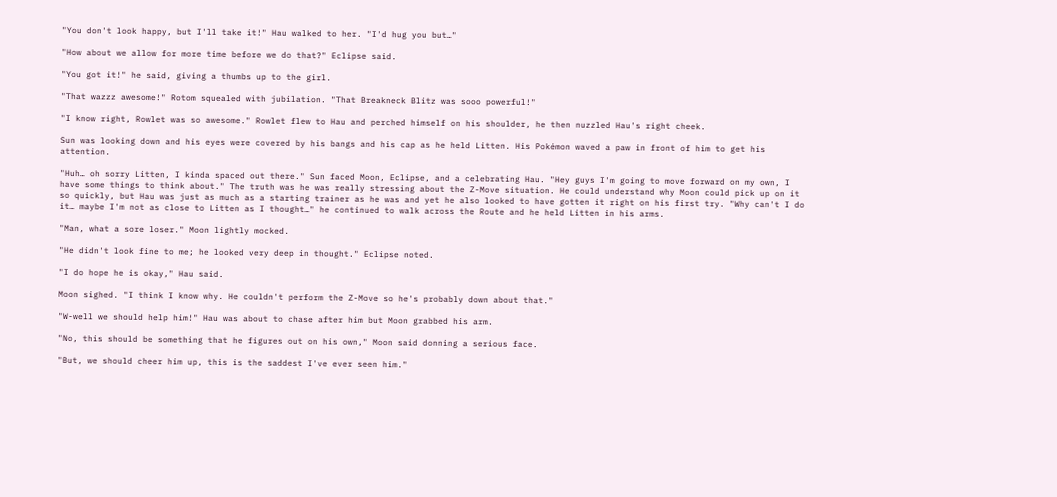"You don't look happy, but I'll take it!" Hau walked to her. "I'd hug you but…"

"How about we allow for more time before we do that?" Eclipse said.

"You got it!" he said, giving a thumbs up to the girl.

"That wazzz awesome!" Rotom squealed with jubilation. "That Breakneck Blitz was sooo powerful!"

"I know right, Rowlet was so awesome." Rowlet flew to Hau and perched himself on his shoulder, he then nuzzled Hau's right cheek.

Sun was looking down and his eyes were covered by his bangs and his cap as he held Litten. His Pokémon waved a paw in front of him to get his attention.

"Huh… oh sorry Litten, I kinda spaced out there." Sun faced Moon, Eclipse, and a celebrating Hau. "Hey guys I'm going to move forward on my own, I have some things to think about." The truth was he was really stressing about the Z-Move situation. He could understand why Moon could pick up on it so quickly, but Hau was just as much as a starting trainer as he was and yet he also looked to have gotten it right on his first try. "Why can't I do it… maybe I'm not as close to Litten as I thought…" he continued to walk across the Route and he held Litten in his arms.

"Man, what a sore loser." Moon lightly mocked.

"He didn't look fine to me; he looked very deep in thought." Eclipse noted.

"I do hope he is okay," Hau said.

Moon sighed. "I think I know why. He couldn't perform the Z-Move so he's probably down about that."

"W-well we should help him!" Hau was about to chase after him but Moon grabbed his arm.

"No, this should be something that he figures out on his own," Moon said donning a serious face.

"But, we should cheer him up, this is the saddest I've ever seen him."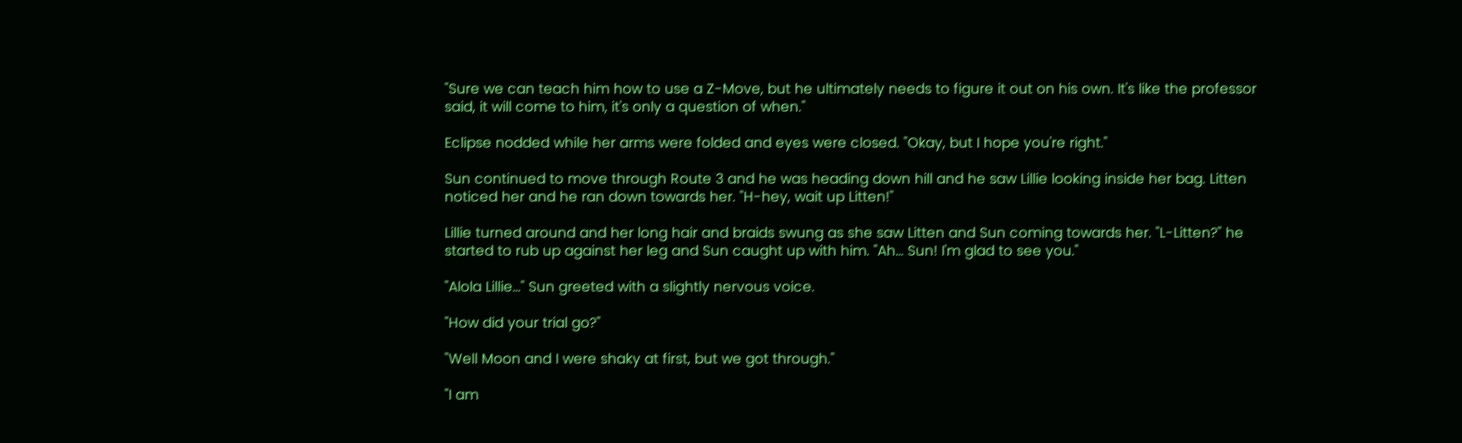"Sure we can teach him how to use a Z-Move, but he ultimately needs to figure it out on his own. It's like the professor said, it will come to him, it's only a question of when."

Eclipse nodded while her arms were folded and eyes were closed. "Okay, but I hope you're right."

Sun continued to move through Route 3 and he was heading down hill and he saw Lillie looking inside her bag. Litten noticed her and he ran down towards her. "H-hey, wait up Litten!"

Lillie turned around and her long hair and braids swung as she saw Litten and Sun coming towards her. "L-Litten?" he started to rub up against her leg and Sun caught up with him. "Ah… Sun! I'm glad to see you."

"Alola Lillie…" Sun greeted with a slightly nervous voice.

"How did your trial go?"

"Well Moon and I were shaky at first, but we got through."

"I am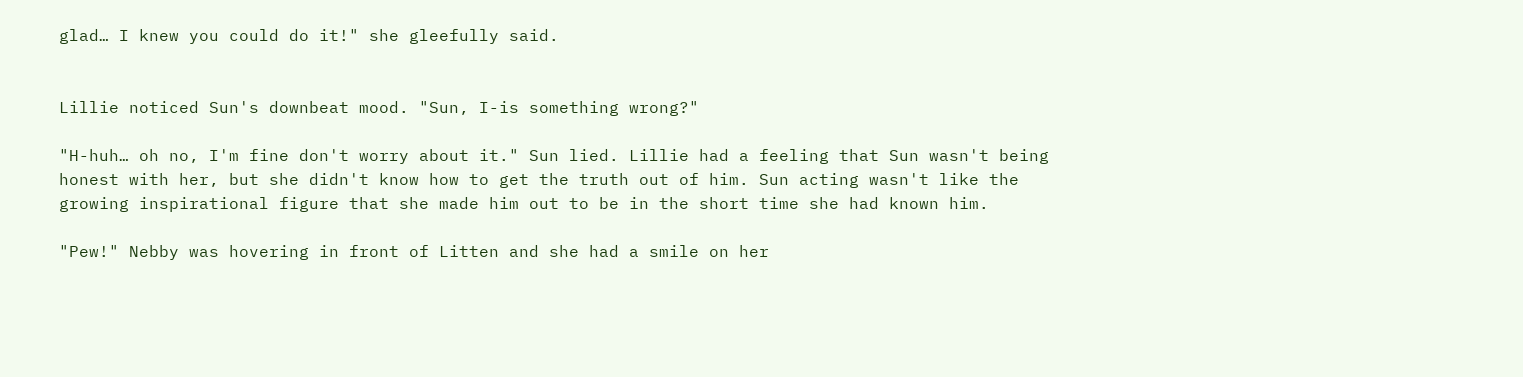glad… I knew you could do it!" she gleefully said.


Lillie noticed Sun's downbeat mood. "Sun, I-is something wrong?"

"H-huh… oh no, I'm fine don't worry about it." Sun lied. Lillie had a feeling that Sun wasn't being honest with her, but she didn't know how to get the truth out of him. Sun acting wasn't like the growing inspirational figure that she made him out to be in the short time she had known him.

"Pew!" Nebby was hovering in front of Litten and she had a smile on her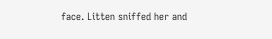face. Litten sniffed her and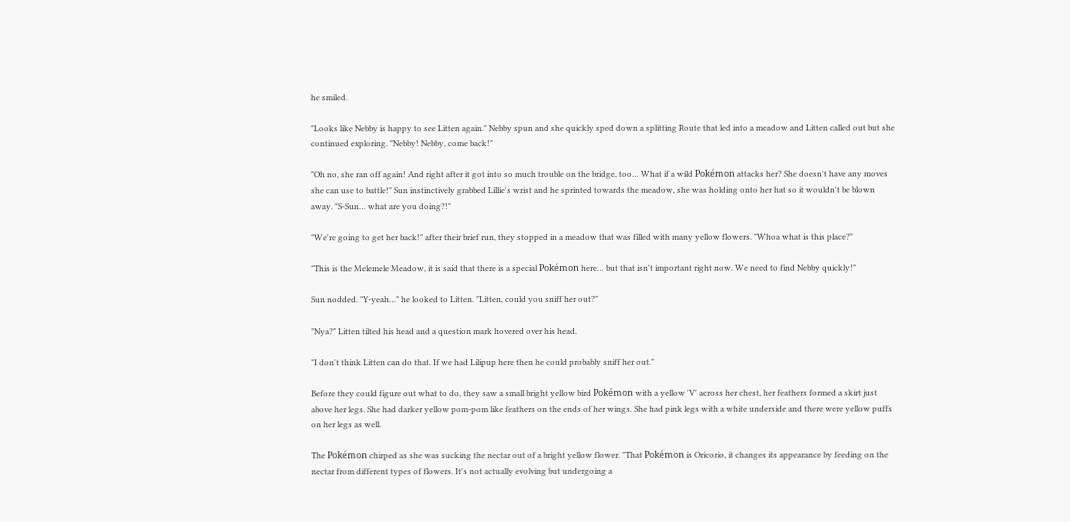he smiled.

"Looks like Nebby is happy to see Litten again." Nebby spun and she quickly sped down a splitting Route that led into a meadow and Litten called out but she continued exploring. "Nebby! Nebby, come back!"

"Oh no, she ran off again! And right after it got into so much trouble on the bridge, too… What if a wild Pokémon attacks her? She doesn't have any moves she can use to battle!" Sun instinctively grabbed Lillie's wrist and he sprinted towards the meadow, she was holding onto her hat so it wouldn't be blown away. "S-Sun… what are you doing?!"

"We're going to get her back!" after their brief run, they stopped in a meadow that was filled with many yellow flowers. "Whoa what is this place?"

"This is the Melemele Meadow, it is said that there is a special Pokémon here… but that isn't important right now. We need to find Nebby quickly!"

Sun nodded. "Y-yeah…" he looked to Litten. "Litten, could you sniff her out?"

"Nya?" Litten tilted his head and a question mark hovered over his head.

"I don't think Litten can do that. If we had Lilipup here then he could probably sniff her out."

Before they could figure out what to do, they saw a small bright yellow bird Pokémon with a yellow 'V' across her chest, her feathers formed a skirt just above her legs. She had darker yellow pom-pom like feathers on the ends of her wings. She had pink legs with a white underside and there were yellow puffs on her legs as well.

The Pokémon chirped as she was sucking the nectar out of a bright yellow flower. "That Pokémon is Oricorio, it changes its appearance by feeding on the nectar from different types of flowers. It's not actually evolving but undergoing a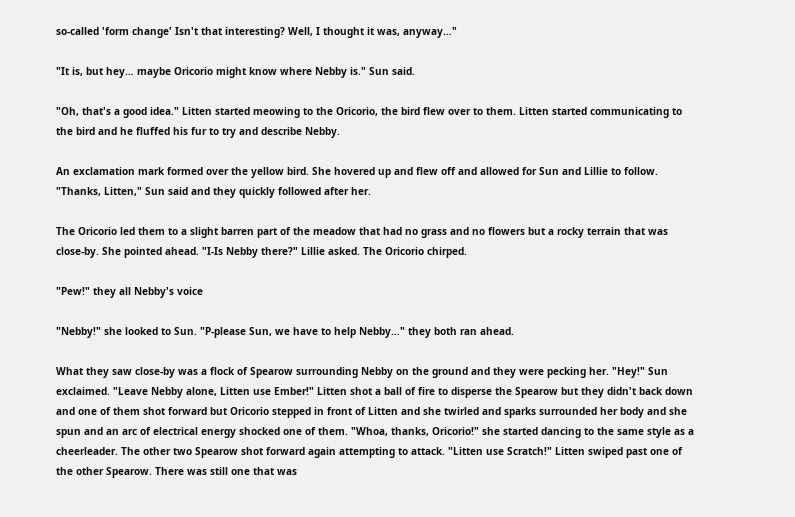so-called 'form change' Isn't that interesting? Well, I thought it was, anyway…"

"It is, but hey… maybe Oricorio might know where Nebby is." Sun said.

"Oh, that's a good idea." Litten started meowing to the Oricorio, the bird flew over to them. Litten started communicating to the bird and he fluffed his fur to try and describe Nebby.

An exclamation mark formed over the yellow bird. She hovered up and flew off and allowed for Sun and Lillie to follow. "Thanks, Litten," Sun said and they quickly followed after her.

The Oricorio led them to a slight barren part of the meadow that had no grass and no flowers but a rocky terrain that was close-by. She pointed ahead. "I-Is Nebby there?" Lillie asked. The Oricorio chirped.

"Pew!" they all Nebby's voice

"Nebby!" she looked to Sun. "P-please Sun, we have to help Nebby…" they both ran ahead.

What they saw close-by was a flock of Spearow surrounding Nebby on the ground and they were pecking her. "Hey!" Sun exclaimed. "Leave Nebby alone, Litten use Ember!" Litten shot a ball of fire to disperse the Spearow but they didn't back down and one of them shot forward but Oricorio stepped in front of Litten and she twirled and sparks surrounded her body and she spun and an arc of electrical energy shocked one of them. "Whoa, thanks, Oricorio!" she started dancing to the same style as a cheerleader. The other two Spearow shot forward again attempting to attack. "Litten use Scratch!" Litten swiped past one of the other Spearow. There was still one that was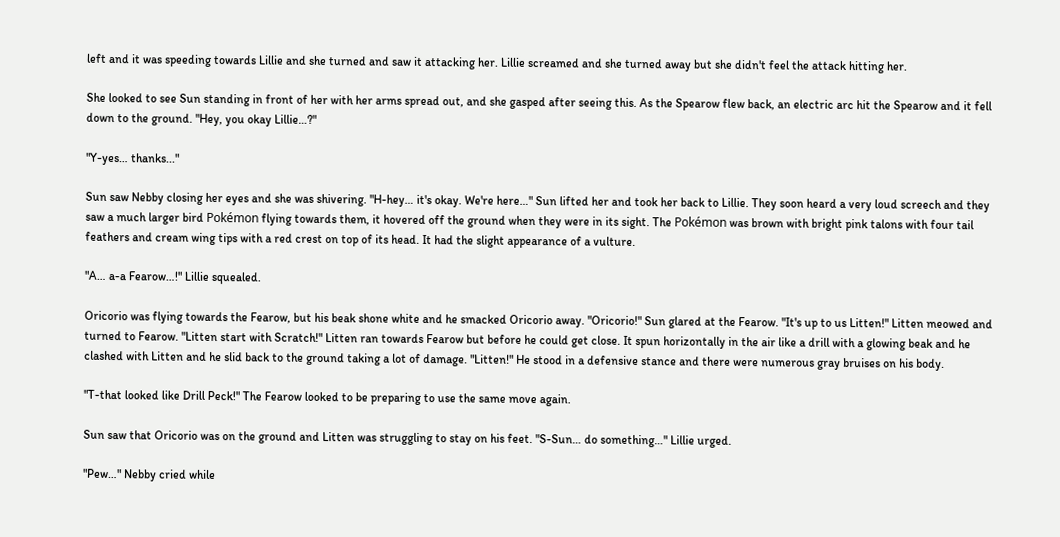left and it was speeding towards Lillie and she turned and saw it attacking her. Lillie screamed and she turned away but she didn't feel the attack hitting her.

She looked to see Sun standing in front of her with her arms spread out, and she gasped after seeing this. As the Spearow flew back, an electric arc hit the Spearow and it fell down to the ground. "Hey, you okay Lillie…?"

"Y-yes… thanks..."

Sun saw Nebby closing her eyes and she was shivering. "H-hey… it's okay. We're here…" Sun lifted her and took her back to Lillie. They soon heard a very loud screech and they saw a much larger bird Pokémon flying towards them, it hovered off the ground when they were in its sight. The Pokémon was brown with bright pink talons with four tail feathers and cream wing tips with a red crest on top of its head. It had the slight appearance of a vulture.

"A… a-a Fearow…!" Lillie squealed.

Oricorio was flying towards the Fearow, but his beak shone white and he smacked Oricorio away. "Oricorio!" Sun glared at the Fearow. "It's up to us Litten!" Litten meowed and turned to Fearow. "Litten start with Scratch!" Litten ran towards Fearow but before he could get close. It spun horizontally in the air like a drill with a glowing beak and he clashed with Litten and he slid back to the ground taking a lot of damage. "Litten!" He stood in a defensive stance and there were numerous gray bruises on his body.

"T-that looked like Drill Peck!" The Fearow looked to be preparing to use the same move again.

Sun saw that Oricorio was on the ground and Litten was struggling to stay on his feet. "S-Sun… do something…" Lillie urged.

"Pew…" Nebby cried while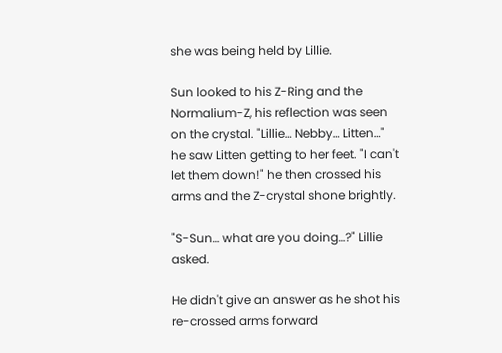she was being held by Lillie.

Sun looked to his Z-Ring and the Normalium-Z, his reflection was seen on the crystal. "Lillie… Nebby… Litten…" he saw Litten getting to her feet. "I can't let them down!" he then crossed his arms and the Z-crystal shone brightly.

"S-Sun… what are you doing…?" Lillie asked.

He didn't give an answer as he shot his re-crossed arms forward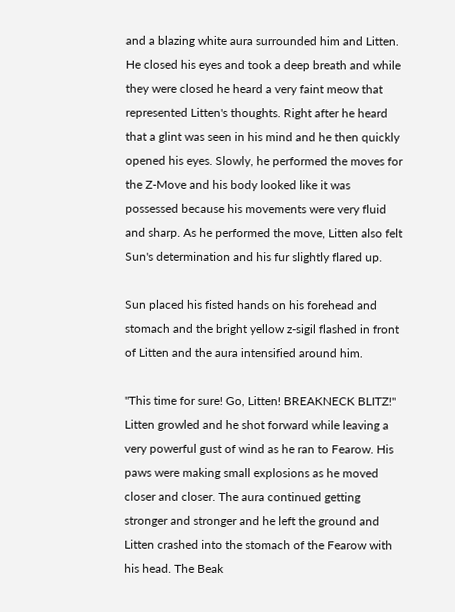and a blazing white aura surrounded him and Litten. He closed his eyes and took a deep breath and while they were closed he heard a very faint meow that represented Litten's thoughts. Right after he heard that a glint was seen in his mind and he then quickly opened his eyes. Slowly, he performed the moves for the Z-Move and his body looked like it was possessed because his movements were very fluid and sharp. As he performed the move, Litten also felt Sun's determination and his fur slightly flared up.

Sun placed his fisted hands on his forehead and stomach and the bright yellow z-sigil flashed in front of Litten and the aura intensified around him.

"This time for sure! Go, Litten! BREAKNECK BLITZ!" Litten growled and he shot forward while leaving a very powerful gust of wind as he ran to Fearow. His paws were making small explosions as he moved closer and closer. The aura continued getting stronger and stronger and he left the ground and Litten crashed into the stomach of the Fearow with his head. The Beak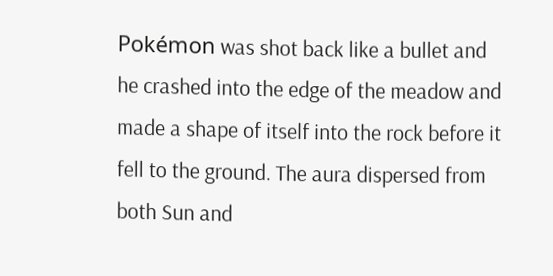Pokémon was shot back like a bullet and he crashed into the edge of the meadow and made a shape of itself into the rock before it fell to the ground. The aura dispersed from both Sun and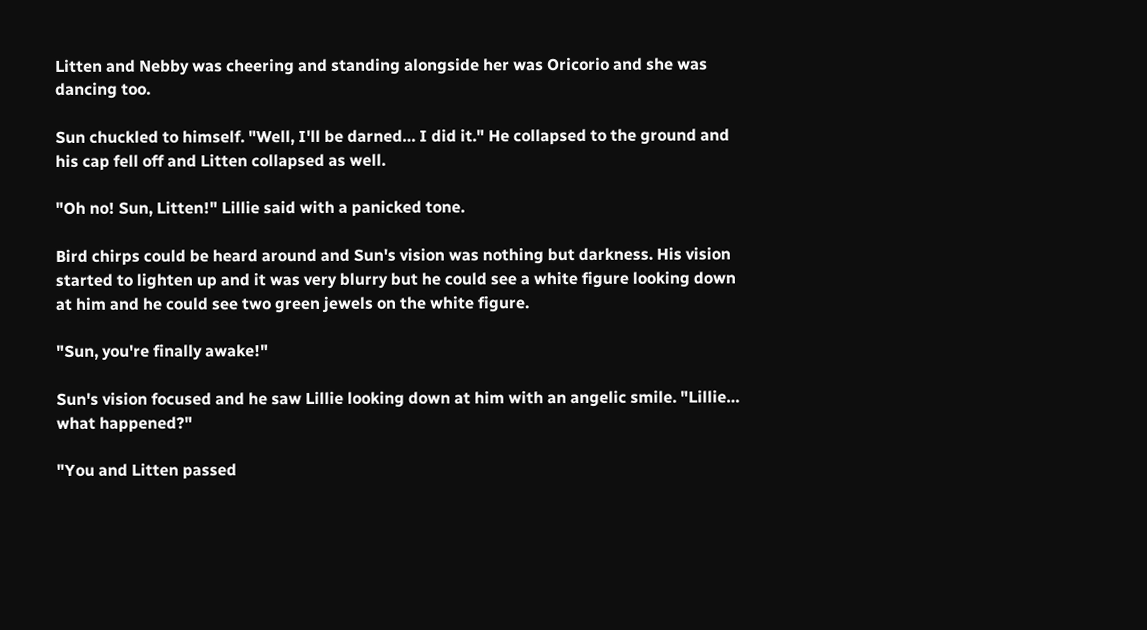Litten and Nebby was cheering and standing alongside her was Oricorio and she was dancing too.

Sun chuckled to himself. "Well, I'll be darned… I did it." He collapsed to the ground and his cap fell off and Litten collapsed as well.

"Oh no! Sun, Litten!" Lillie said with a panicked tone.

Bird chirps could be heard around and Sun's vision was nothing but darkness. His vision started to lighten up and it was very blurry but he could see a white figure looking down at him and he could see two green jewels on the white figure.

"Sun, you're finally awake!"

Sun's vision focused and he saw Lillie looking down at him with an angelic smile. "Lillie… what happened?"

"You and Litten passed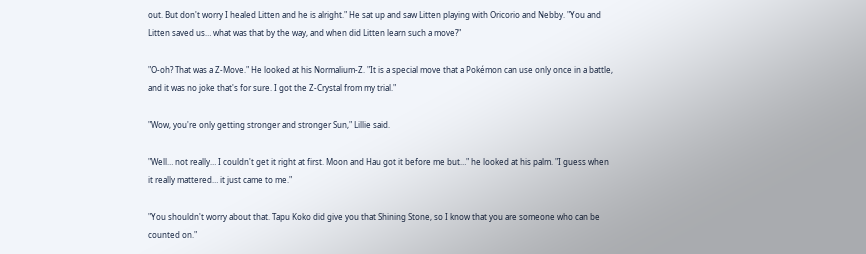out. But don't worry I healed Litten and he is alright." He sat up and saw Litten playing with Oricorio and Nebby. "You and Litten saved us… what was that by the way, and when did Litten learn such a move?"

"O-oh? That was a Z-Move." He looked at his Normalium-Z. "It is a special move that a Pokémon can use only once in a battle, and it was no joke that's for sure. I got the Z-Crystal from my trial."

"Wow, you're only getting stronger and stronger Sun," Lillie said.

"Well… not really… I couldn't get it right at first. Moon and Hau got it before me but…" he looked at his palm. "I guess when it really mattered… it just came to me."

"You shouldn't worry about that. Tapu Koko did give you that Shining Stone, so I know that you are someone who can be counted on."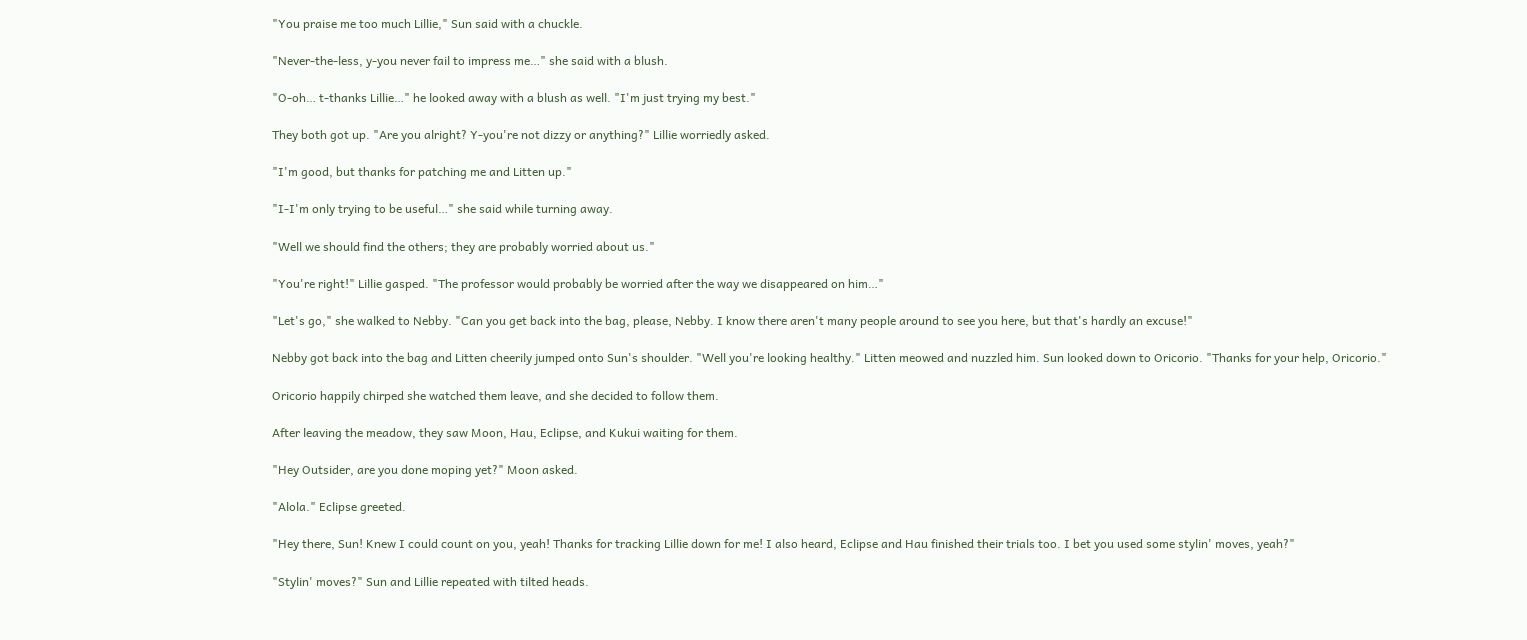"You praise me too much Lillie," Sun said with a chuckle.

"Never-the-less, y-you never fail to impress me…" she said with a blush.

"O-oh… t-thanks Lillie…" he looked away with a blush as well. "I'm just trying my best."

They both got up. "Are you alright? Y-you're not dizzy or anything?" Lillie worriedly asked.

"I'm good, but thanks for patching me and Litten up."

"I-I'm only trying to be useful…" she said while turning away.

"Well we should find the others; they are probably worried about us."

"You're right!" Lillie gasped. "The professor would probably be worried after the way we disappeared on him…"

"Let's go," she walked to Nebby. "Can you get back into the bag, please, Nebby. I know there aren't many people around to see you here, but that's hardly an excuse!"

Nebby got back into the bag and Litten cheerily jumped onto Sun's shoulder. "Well you're looking healthy." Litten meowed and nuzzled him. Sun looked down to Oricorio. "Thanks for your help, Oricorio."

Oricorio happily chirped she watched them leave, and she decided to follow them.

After leaving the meadow, they saw Moon, Hau, Eclipse, and Kukui waiting for them.

"Hey Outsider, are you done moping yet?" Moon asked.

"Alola." Eclipse greeted.

"Hey there, Sun! Knew I could count on you, yeah! Thanks for tracking Lillie down for me! I also heard, Eclipse and Hau finished their trials too. I bet you used some stylin' moves, yeah?"

"Stylin' moves?" Sun and Lillie repeated with tilted heads.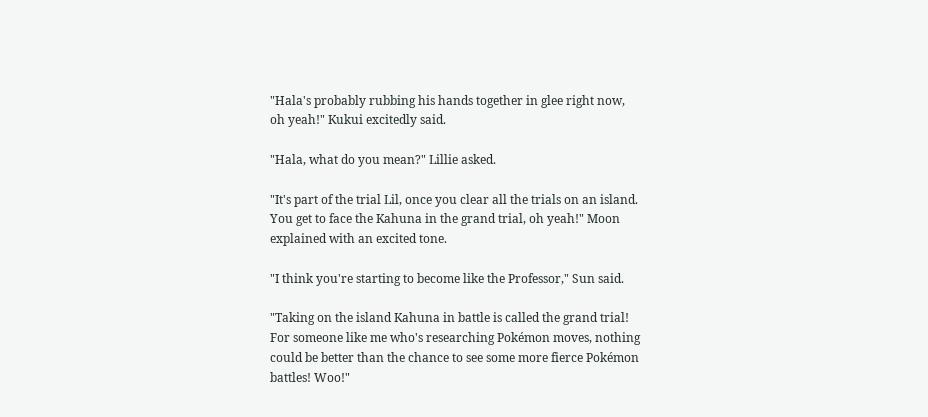"Hala's probably rubbing his hands together in glee right now, oh yeah!" Kukui excitedly said.

"Hala, what do you mean?" Lillie asked.

"It's part of the trial Lil, once you clear all the trials on an island. You get to face the Kahuna in the grand trial, oh yeah!" Moon explained with an excited tone.

"I think you're starting to become like the Professor," Sun said.

"Taking on the island Kahuna in battle is called the grand trial! For someone like me who's researching Pokémon moves, nothing could be better than the chance to see some more fierce Pokémon battles! Woo!"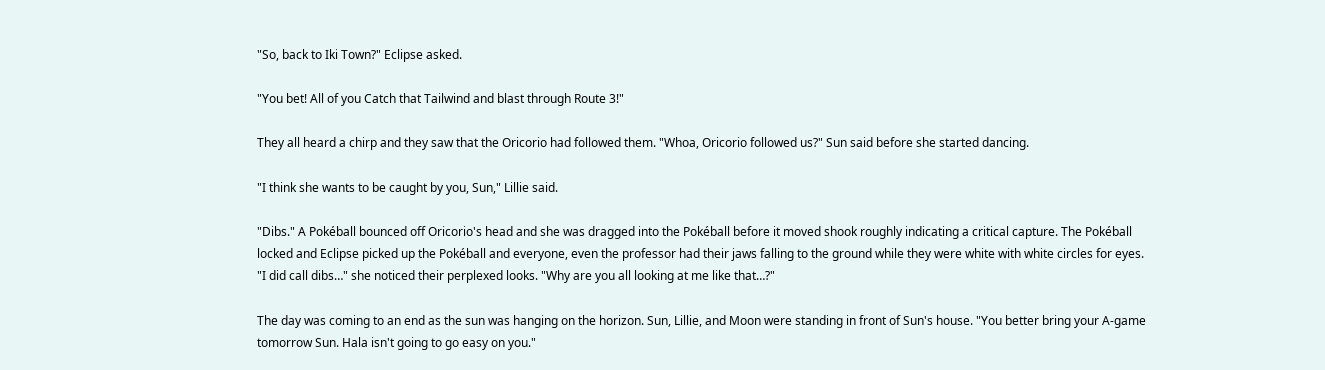"So, back to Iki Town?" Eclipse asked.

"You bet! All of you Catch that Tailwind and blast through Route 3!"

They all heard a chirp and they saw that the Oricorio had followed them. "Whoa, Oricorio followed us?" Sun said before she started dancing.

"I think she wants to be caught by you, Sun," Lillie said.

"Dibs." A Pokéball bounced off Oricorio's head and she was dragged into the Pokéball before it moved shook roughly indicating a critical capture. The Pokéball locked and Eclipse picked up the Pokéball and everyone, even the professor had their jaws falling to the ground while they were white with white circles for eyes. "I did call dibs…" she noticed their perplexed looks. "Why are you all looking at me like that…?"

The day was coming to an end as the sun was hanging on the horizon. Sun, Lillie, and Moon were standing in front of Sun's house. "You better bring your A-game tomorrow Sun. Hala isn't going to go easy on you."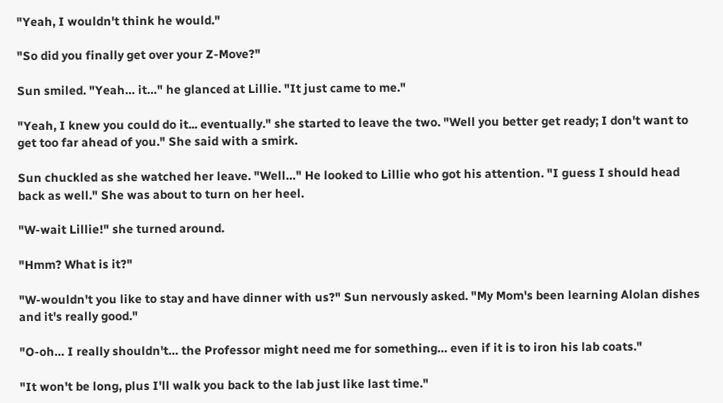"Yeah, I wouldn't think he would."

"So did you finally get over your Z-Move?"

Sun smiled. "Yeah… it…" he glanced at Lillie. "It just came to me."

"Yeah, I knew you could do it... eventually." she started to leave the two. "Well you better get ready; I don't want to get too far ahead of you." She said with a smirk.

Sun chuckled as she watched her leave. "Well…" He looked to Lillie who got his attention. "I guess I should head back as well." She was about to turn on her heel.

"W-wait Lillie!" she turned around.

"Hmm? What is it?"

"W-wouldn't you like to stay and have dinner with us?" Sun nervously asked. "My Mom's been learning Alolan dishes and it's really good."

"O-oh… I really shouldn't… the Professor might need me for something… even if it is to iron his lab coats."

"It won't be long, plus I'll walk you back to the lab just like last time."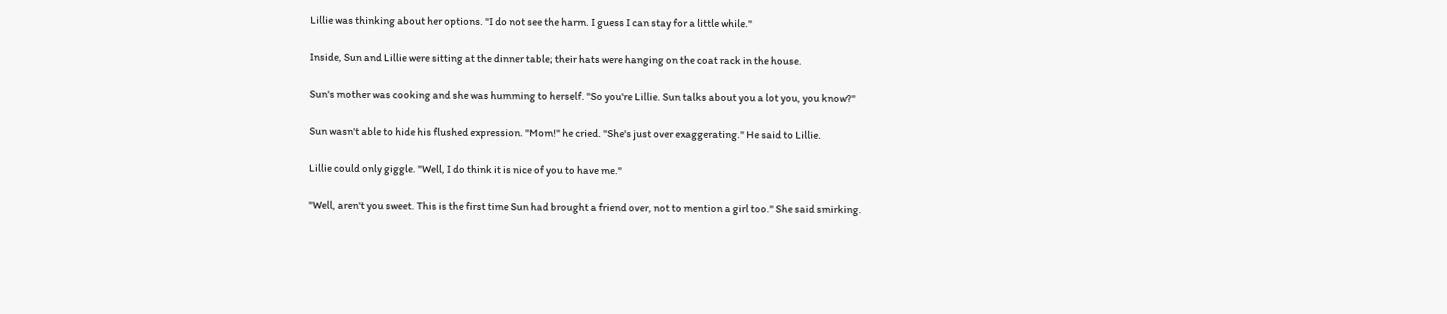Lillie was thinking about her options. "I do not see the harm. I guess I can stay for a little while."

Inside, Sun and Lillie were sitting at the dinner table; their hats were hanging on the coat rack in the house.

Sun's mother was cooking and she was humming to herself. "So you're Lillie. Sun talks about you a lot you, you know?"

Sun wasn't able to hide his flushed expression. "Mom!" he cried. "She's just over exaggerating." He said to Lillie.

Lillie could only giggle. "Well, I do think it is nice of you to have me."

"Well, aren't you sweet. This is the first time Sun had brought a friend over, not to mention a girl too." She said smirking.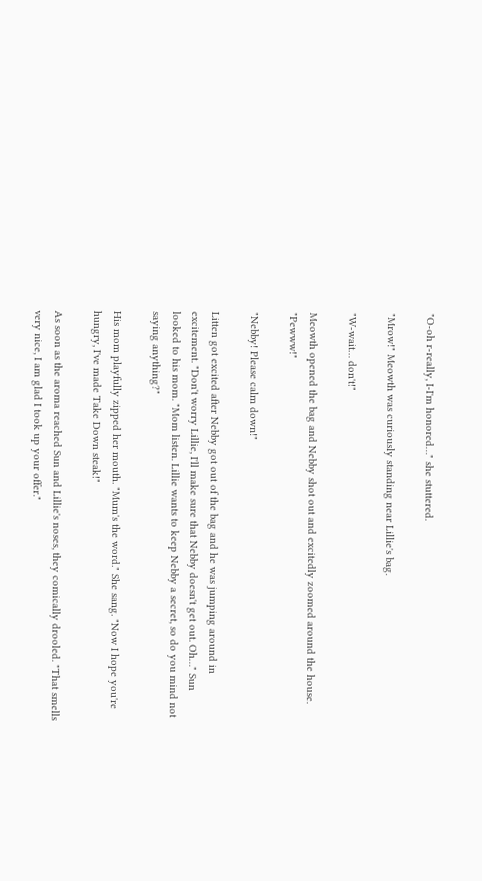"O-oh r-really, I-I'm honored…" she stuttered.

"Mrow!" Meowth was curiously standing near Lillie's bag.

"W-wait… don't!"

Meowth opened the bag and Nebby shot out and excitedly zoomed around the house. "Pewww!"

"Nebby! Please calm down!"

Litten got excited after Nebby got out of the bag and he was jumping around in excitement. "Don't worry Lillie, I'll make sure that Nebby doesn't get out. Oh…" Sun looked to his mom. "Mom listen. Lillie wants to keep Nebby a secret, so do you mind not saying anything?"

His mom playfully zipped her mouth. "Mum's the word." She sang. "Now I hope you're hungry, I've made Take Down steak!"

As soon as the aroma reached Sun and Lillie's noses, they comically drooled. "That smells very nice, I am glad I took up your offer."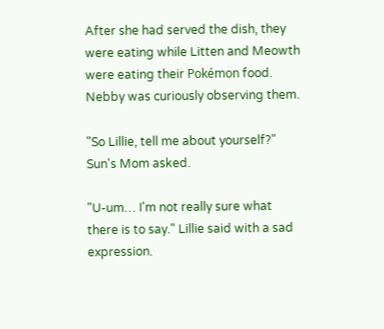After she had served the dish, they were eating while Litten and Meowth were eating their Pokémon food. Nebby was curiously observing them.

"So Lillie, tell me about yourself?" Sun's Mom asked.

"U-um… I'm not really sure what there is to say." Lillie said with a sad expression.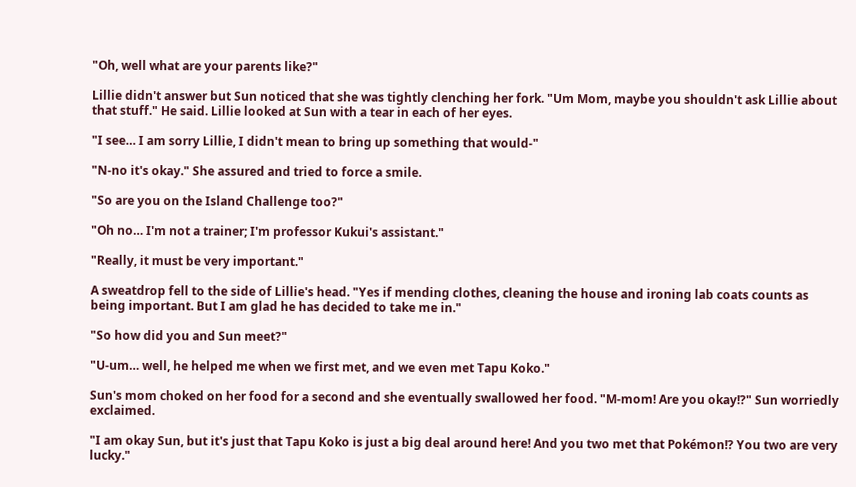"Oh, well what are your parents like?"

Lillie didn't answer but Sun noticed that she was tightly clenching her fork. "Um Mom, maybe you shouldn't ask Lillie about that stuff." He said. Lillie looked at Sun with a tear in each of her eyes.

"I see… I am sorry Lillie, I didn't mean to bring up something that would-"

"N-no it's okay." She assured and tried to force a smile.

"So are you on the Island Challenge too?"

"Oh no… I'm not a trainer; I'm professor Kukui's assistant."

"Really, it must be very important."

A sweatdrop fell to the side of Lillie's head. "Yes if mending clothes, cleaning the house and ironing lab coats counts as being important. But I am glad he has decided to take me in."

"So how did you and Sun meet?"

"U-um… well, he helped me when we first met, and we even met Tapu Koko."

Sun's mom choked on her food for a second and she eventually swallowed her food. "M-mom! Are you okay!?" Sun worriedly exclaimed.

"I am okay Sun, but it's just that Tapu Koko is just a big deal around here! And you two met that Pokémon!? You two are very lucky."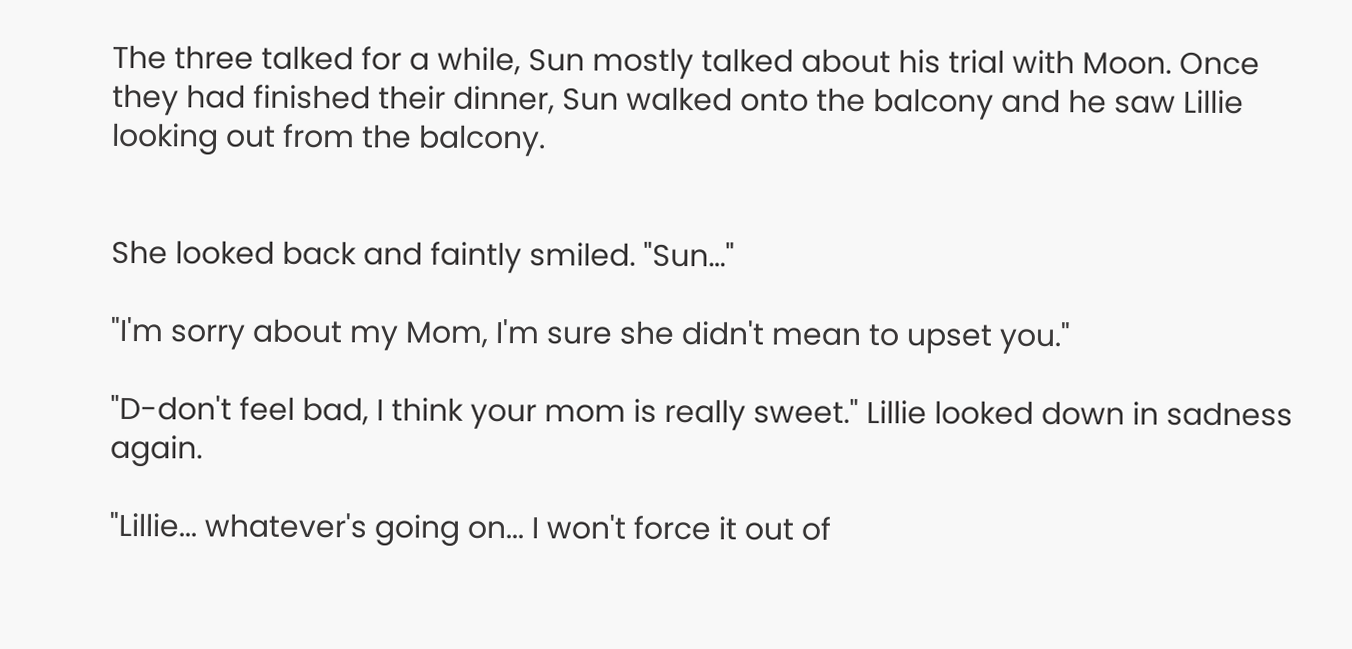The three talked for a while, Sun mostly talked about his trial with Moon. Once they had finished their dinner, Sun walked onto the balcony and he saw Lillie looking out from the balcony.


She looked back and faintly smiled. "Sun…"

"I'm sorry about my Mom, I'm sure she didn't mean to upset you."

"D-don't feel bad, I think your mom is really sweet." Lillie looked down in sadness again.

"Lillie... whatever's going on... I won't force it out of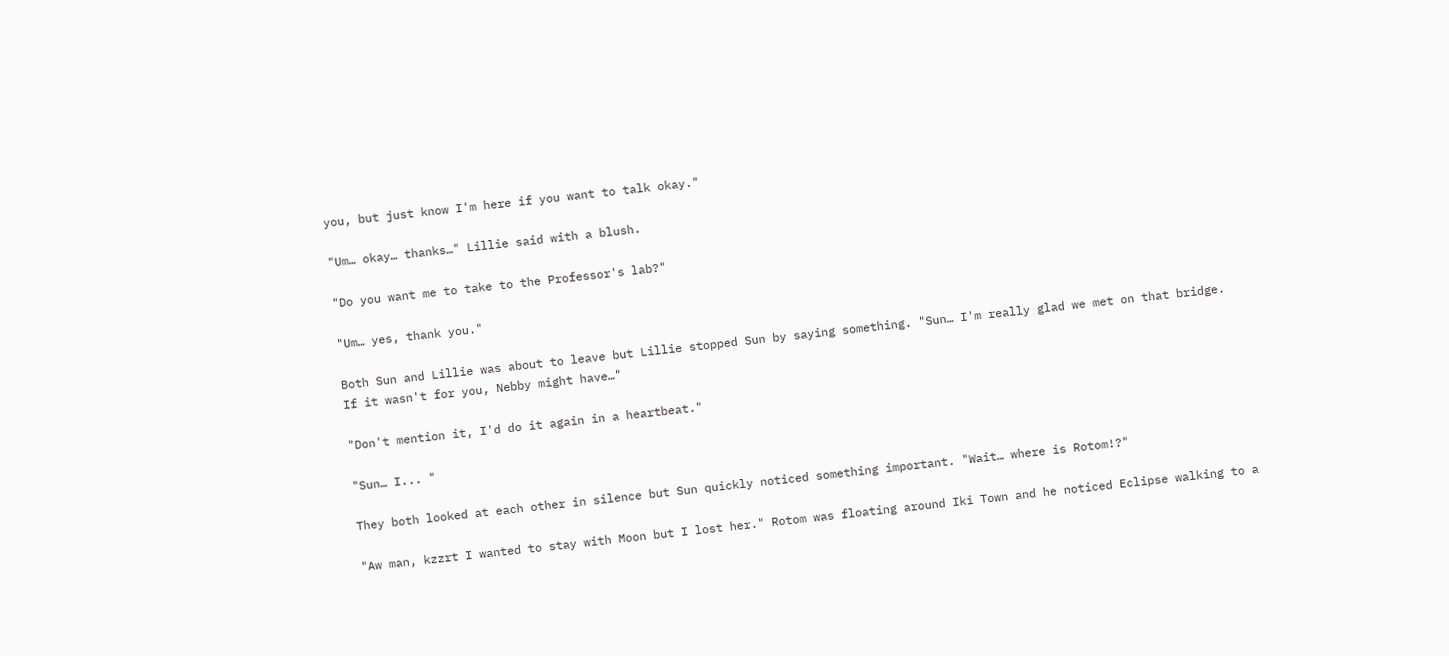you, but just know I'm here if you want to talk okay."

"Um… okay… thanks…" Lillie said with a blush.

"Do you want me to take to the Professor's lab?"

"Um… yes, thank you."

Both Sun and Lillie was about to leave but Lillie stopped Sun by saying something. "Sun… I'm really glad we met on that bridge. If it wasn't for you, Nebby might have…"

"Don't mention it, I'd do it again in a heartbeat."

"Sun… I... "

They both looked at each other in silence but Sun quickly noticed something important. "Wait… where is Rotom!?"

"Aw man, kzzrt I wanted to stay with Moon but I lost her." Rotom was floating around Iki Town and he noticed Eclipse walking to a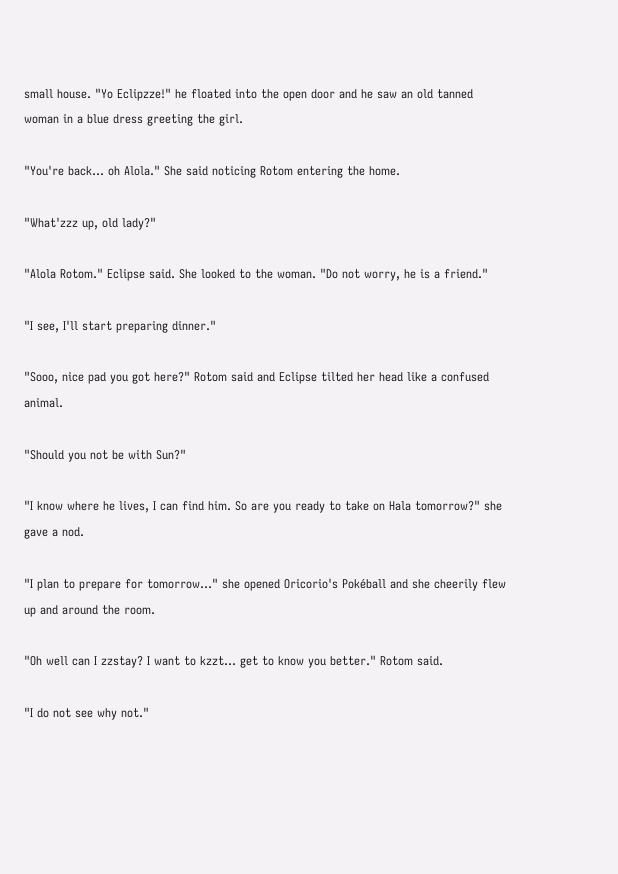small house. "Yo Eclipzze!" he floated into the open door and he saw an old tanned woman in a blue dress greeting the girl.

"You're back... oh Alola." She said noticing Rotom entering the home.

"What'zzz up, old lady?"

"Alola Rotom." Eclipse said. She looked to the woman. "Do not worry, he is a friend."

"I see, I'll start preparing dinner."

"Sooo, nice pad you got here?" Rotom said and Eclipse tilted her head like a confused animal.

"Should you not be with Sun?"

"I know where he lives, I can find him. So are you ready to take on Hala tomorrow?" she gave a nod.

"I plan to prepare for tomorrow…" she opened Oricorio's Pokéball and she cheerily flew up and around the room.

"Oh well can I zzstay? I want to kzzt… get to know you better." Rotom said.

"I do not see why not."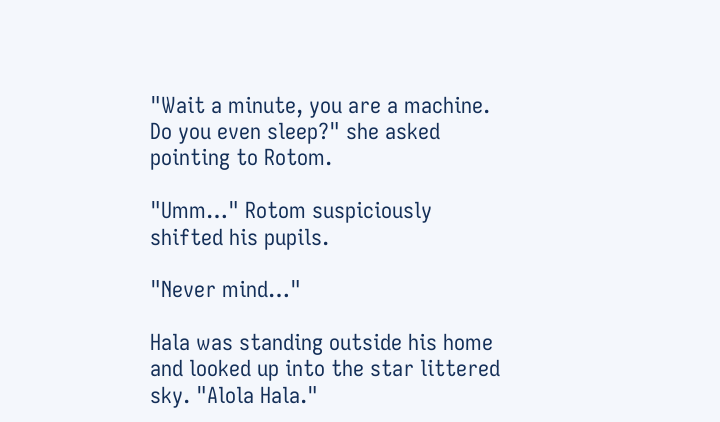"Wait a minute, you are a machine. Do you even sleep?" she asked pointing to Rotom.

"Umm…" Rotom suspiciously shifted his pupils.

"Never mind…"

Hala was standing outside his home and looked up into the star littered sky. "Alola Hala."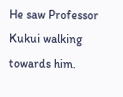He saw Professor Kukui walking towards him.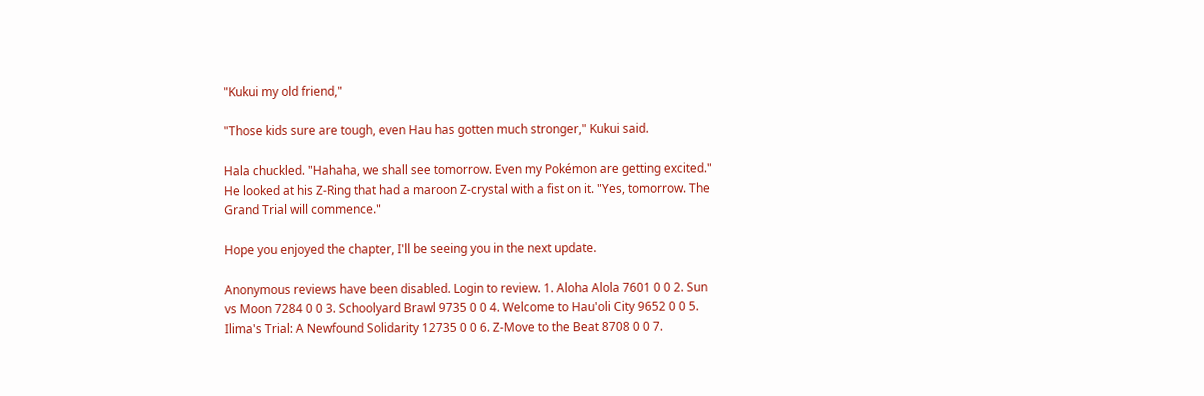"Kukui my old friend,"

"Those kids sure are tough, even Hau has gotten much stronger," Kukui said.

Hala chuckled. "Hahaha, we shall see tomorrow. Even my Pokémon are getting excited." He looked at his Z-Ring that had a maroon Z-crystal with a fist on it. "Yes, tomorrow. The Grand Trial will commence."

Hope you enjoyed the chapter, I'll be seeing you in the next update.

Anonymous reviews have been disabled. Login to review. 1. Aloha Alola 7601 0 0 2. Sun vs Moon 7284 0 0 3. Schoolyard Brawl 9735 0 0 4. Welcome to Hau'oli City 9652 0 0 5. Ilima's Trial: A Newfound Solidarity 12735 0 0 6. Z-Move to the Beat 8708 0 0 7.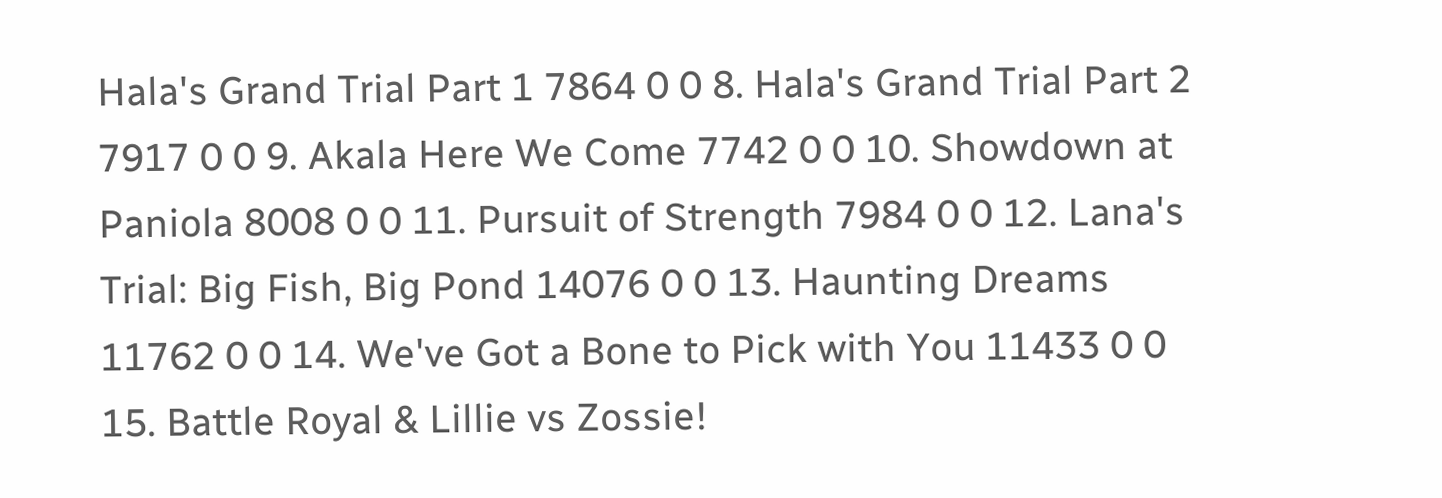Hala's Grand Trial Part 1 7864 0 0 8. Hala's Grand Trial Part 2 7917 0 0 9. Akala Here We Come 7742 0 0 10. Showdown at Paniola 8008 0 0 11. Pursuit of Strength 7984 0 0 12. Lana's Trial: Big Fish, Big Pond 14076 0 0 13. Haunting Dreams 11762 0 0 14. We've Got a Bone to Pick with You 11433 0 0 15. Battle Royal & Lillie vs Zossie!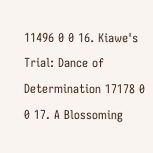11496 0 0 16. Kiawe's Trial: Dance of Determination 17178 0 0 17. A Blossoming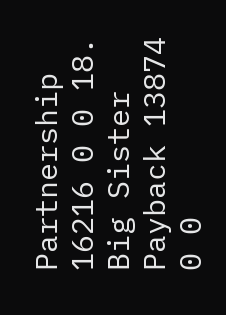Partnership 16216 0 0 18. Big Sister Payback 13874 0 0